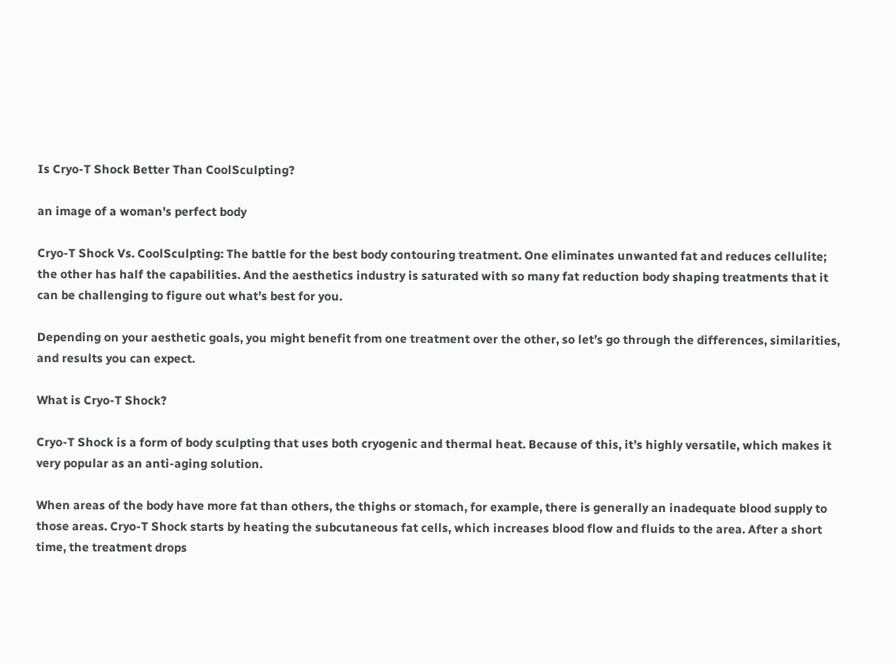Is Cryo-T Shock Better Than CoolSculpting?

an image of a woman's perfect body

Cryo-T Shock Vs. CoolSculpting: The battle for the best body contouring treatment. One eliminates unwanted fat and reduces cellulite; the other has half the capabilities. And the aesthetics industry is saturated with so many fat reduction body shaping treatments that it can be challenging to figure out what’s best for you.

Depending on your aesthetic goals, you might benefit from one treatment over the other, so let’s go through the differences, similarities, and results you can expect.

What is Cryo-T Shock?

Cryo-T Shock is a form of body sculpting that uses both cryogenic and thermal heat. Because of this, it’s highly versatile, which makes it very popular as an anti-aging solution.

When areas of the body have more fat than others, the thighs or stomach, for example, there is generally an inadequate blood supply to those areas. Cryo-T Shock starts by heating the subcutaneous fat cells, which increases blood flow and fluids to the area. After a short time, the treatment drops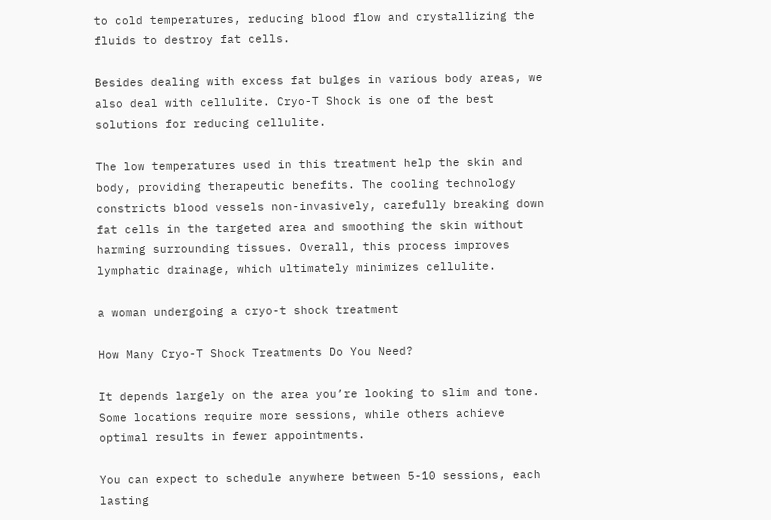to cold temperatures, reducing blood flow and crystallizing the fluids to destroy fat cells.

Besides dealing with excess fat bulges in various body areas, we also deal with cellulite. Cryo-T Shock is one of the best solutions for reducing cellulite.

The low temperatures used in this treatment help the skin and body, providing therapeutic benefits. The cooling technology constricts blood vessels non-invasively, carefully breaking down fat cells in the targeted area and smoothing the skin without harming surrounding tissues. Overall, this process improves lymphatic drainage, which ultimately minimizes cellulite.

a woman undergoing a cryo-t shock treatment

How Many Cryo-T Shock Treatments Do You Need?

It depends largely on the area you’re looking to slim and tone. Some locations require more sessions, while others achieve optimal results in fewer appointments.

You can expect to schedule anywhere between 5-10 sessions, each lasting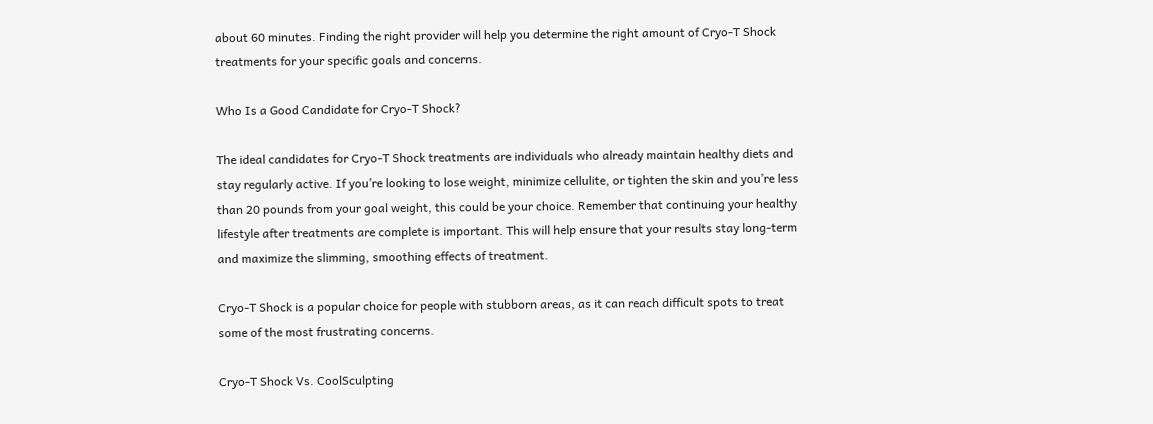about 60 minutes. Finding the right provider will help you determine the right amount of Cryo-T Shock treatments for your specific goals and concerns.

Who Is a Good Candidate for Cryo-T Shock?

The ideal candidates for Cryo-T Shock treatments are individuals who already maintain healthy diets and stay regularly active. If you’re looking to lose weight, minimize cellulite, or tighten the skin and you’re less than 20 pounds from your goal weight, this could be your choice. Remember that continuing your healthy lifestyle after treatments are complete is important. This will help ensure that your results stay long-term and maximize the slimming, smoothing effects of treatment.

Cryo-T Shock is a popular choice for people with stubborn areas, as it can reach difficult spots to treat some of the most frustrating concerns.

Cryo-T Shock Vs. CoolSculpting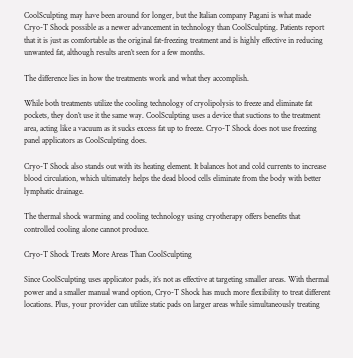CoolSculpting may have been around for longer, but the Italian company Pagani is what made Cryo-T Shock possible as a newer advancement in technology than CoolSculpting. Patients report that it is just as comfortable as the original fat-freezing treatment and is highly effective in reducing unwanted fat, although results aren’t seen for a few months.

The difference lies in how the treatments work and what they accomplish.

While both treatments utilize the cooling technology of cryolipolysis to freeze and eliminate fat pockets, they don’t use it the same way. CoolSculpting uses a device that suctions to the treatment area, acting like a vacuum as it sucks excess fat up to freeze. Cryo-T Shock does not use freezing panel applicators as CoolSculpting does.

Cryo-T Shock also stands out with its heating element. It balances hot and cold currents to increase blood circulation, which ultimately helps the dead blood cells eliminate from the body with better lymphatic drainage.

The thermal shock warming and cooling technology using cryotherapy offers benefits that controlled cooling alone cannot produce.

Cryo-T Shock Treats More Areas Than CoolSculpting

Since CoolSculpting uses applicator pads, it’s not as effective at targeting smaller areas. With thermal power and a smaller manual wand option, Cryo-T Shock has much more flexibility to treat different locations. Plus, your provider can utilize static pads on larger areas while simultaneously treating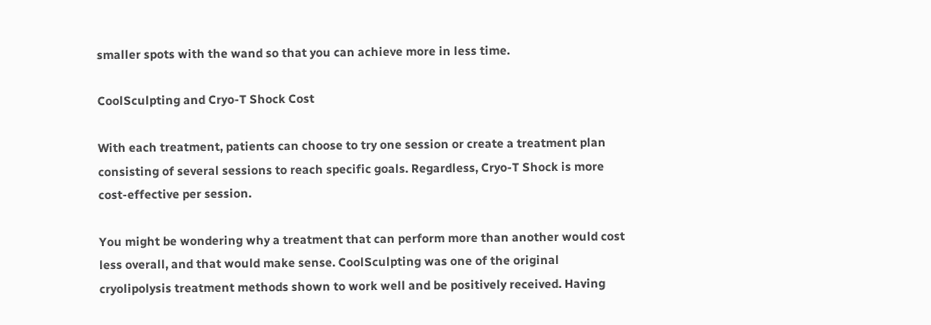smaller spots with the wand so that you can achieve more in less time.

CoolSculpting and Cryo-T Shock Cost

With each treatment, patients can choose to try one session or create a treatment plan consisting of several sessions to reach specific goals. Regardless, Cryo-T Shock is more cost-effective per session.

You might be wondering why a treatment that can perform more than another would cost less overall, and that would make sense. CoolSculpting was one of the original cryolipolysis treatment methods shown to work well and be positively received. Having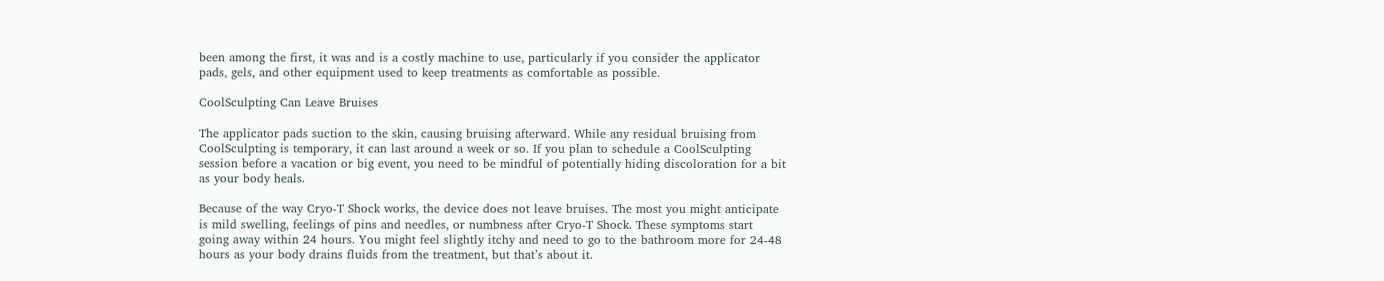been among the first, it was and is a costly machine to use, particularly if you consider the applicator pads, gels, and other equipment used to keep treatments as comfortable as possible.

CoolSculpting Can Leave Bruises

The applicator pads suction to the skin, causing bruising afterward. While any residual bruising from CoolSculpting is temporary, it can last around a week or so. If you plan to schedule a CoolSculpting session before a vacation or big event, you need to be mindful of potentially hiding discoloration for a bit as your body heals.

Because of the way Cryo-T Shock works, the device does not leave bruises. The most you might anticipate is mild swelling, feelings of pins and needles, or numbness after Cryo-T Shock. These symptoms start going away within 24 hours. You might feel slightly itchy and need to go to the bathroom more for 24-48 hours as your body drains fluids from the treatment, but that’s about it.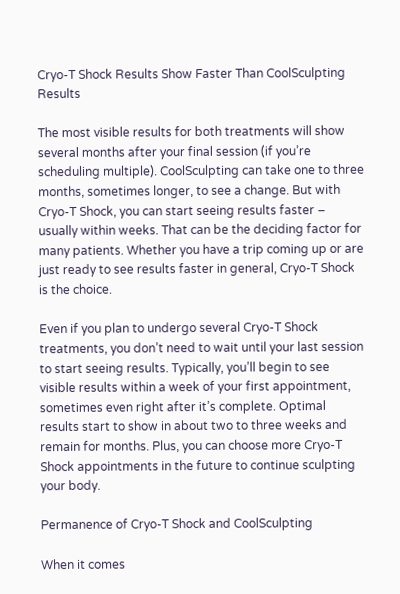Cryo-T Shock Results Show Faster Than CoolSculpting Results

The most visible results for both treatments will show several months after your final session (if you’re scheduling multiple). CoolSculpting can take one to three months, sometimes longer, to see a change. But with Cryo-T Shock, you can start seeing results faster – usually within weeks. That can be the deciding factor for many patients. Whether you have a trip coming up or are just ready to see results faster in general, Cryo-T Shock is the choice.

Even if you plan to undergo several Cryo-T Shock treatments, you don’t need to wait until your last session to start seeing results. Typically, you’ll begin to see visible results within a week of your first appointment, sometimes even right after it’s complete. Optimal results start to show in about two to three weeks and remain for months. Plus, you can choose more Cryo-T Shock appointments in the future to continue sculpting your body.

Permanence of Cryo-T Shock and CoolSculpting

When it comes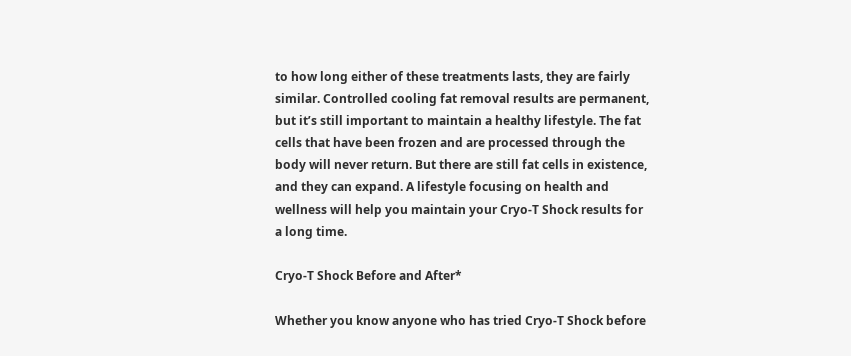to how long either of these treatments lasts, they are fairly similar. Controlled cooling fat removal results are permanent, but it’s still important to maintain a healthy lifestyle. The fat cells that have been frozen and are processed through the body will never return. But there are still fat cells in existence, and they can expand. A lifestyle focusing on health and wellness will help you maintain your Cryo-T Shock results for a long time.

Cryo-T Shock Before and After*

Whether you know anyone who has tried Cryo-T Shock before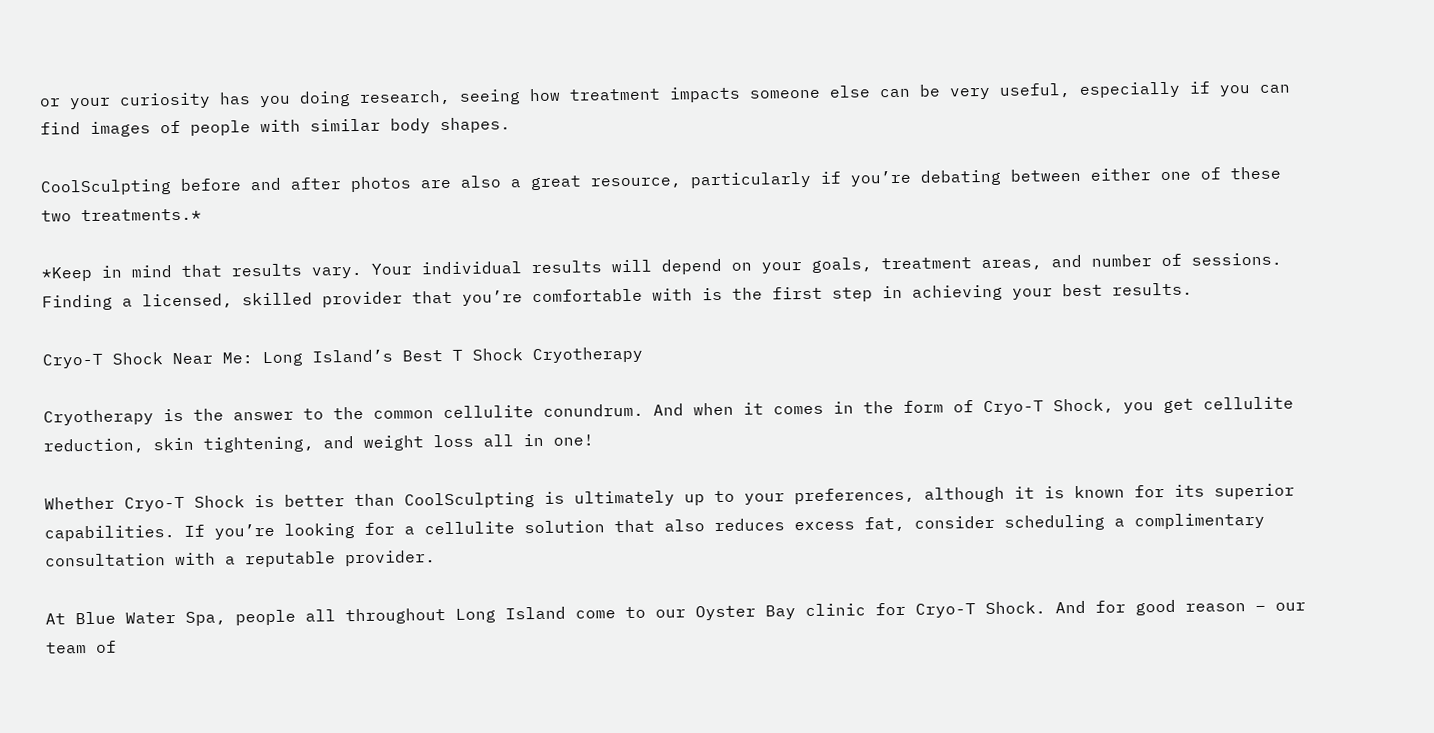or your curiosity has you doing research, seeing how treatment impacts someone else can be very useful, especially if you can find images of people with similar body shapes.

CoolSculpting before and after photos are also a great resource, particularly if you’re debating between either one of these two treatments.*

*Keep in mind that results vary. Your individual results will depend on your goals, treatment areas, and number of sessions. Finding a licensed, skilled provider that you’re comfortable with is the first step in achieving your best results.

Cryo-T Shock Near Me: Long Island’s Best T Shock Cryotherapy

Cryotherapy is the answer to the common cellulite conundrum. And when it comes in the form of Cryo-T Shock, you get cellulite reduction, skin tightening, and weight loss all in one!

Whether Cryo-T Shock is better than CoolSculpting is ultimately up to your preferences, although it is known for its superior capabilities. If you’re looking for a cellulite solution that also reduces excess fat, consider scheduling a complimentary consultation with a reputable provider.

At Blue Water Spa, people all throughout Long Island come to our Oyster Bay clinic for Cryo-T Shock. And for good reason – our team of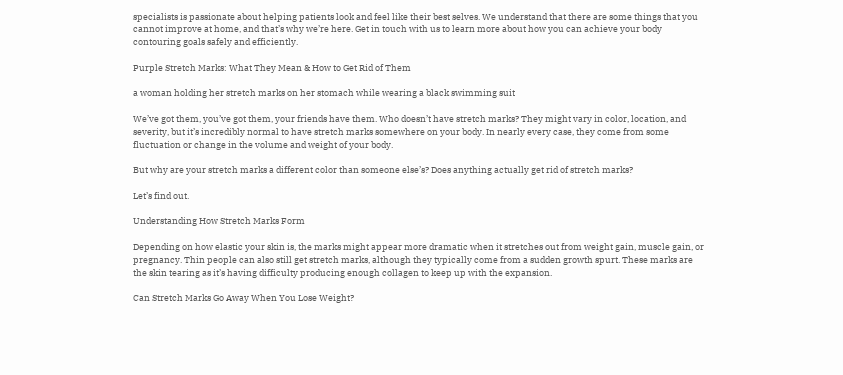specialists is passionate about helping patients look and feel like their best selves. We understand that there are some things that you cannot improve at home, and that’s why we’re here. Get in touch with us to learn more about how you can achieve your body contouring goals safely and efficiently.

Purple Stretch Marks: What They Mean & How to Get Rid of Them

a woman holding her stretch marks on her stomach while wearing a black swimming suit

We’ve got them, you’ve got them, your friends have them. Who doesn’t have stretch marks? They might vary in color, location, and severity, but it’s incredibly normal to have stretch marks somewhere on your body. In nearly every case, they come from some fluctuation or change in the volume and weight of your body.

But why are your stretch marks a different color than someone else’s? Does anything actually get rid of stretch marks?

Let’s find out.

Understanding How Stretch Marks Form

Depending on how elastic your skin is, the marks might appear more dramatic when it stretches out from weight gain, muscle gain, or pregnancy. Thin people can also still get stretch marks, although they typically come from a sudden growth spurt. These marks are the skin tearing as it’s having difficulty producing enough collagen to keep up with the expansion.

Can Stretch Marks Go Away When You Lose Weight?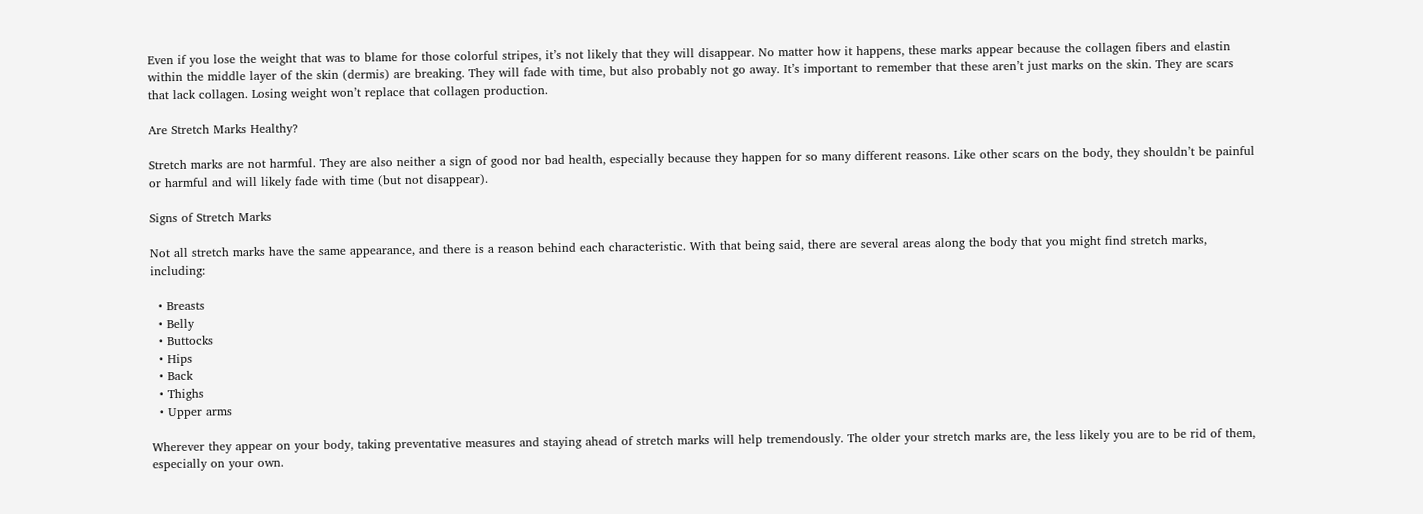Even if you lose the weight that was to blame for those colorful stripes, it’s not likely that they will disappear. No matter how it happens, these marks appear because the collagen fibers and elastin within the middle layer of the skin (dermis) are breaking. They will fade with time, but also probably not go away. It’s important to remember that these aren’t just marks on the skin. They are scars that lack collagen. Losing weight won’t replace that collagen production.

Are Stretch Marks Healthy?

Stretch marks are not harmful. They are also neither a sign of good nor bad health, especially because they happen for so many different reasons. Like other scars on the body, they shouldn’t be painful or harmful and will likely fade with time (but not disappear).

Signs of Stretch Marks

Not all stretch marks have the same appearance, and there is a reason behind each characteristic. With that being said, there are several areas along the body that you might find stretch marks, including:

  • Breasts
  • Belly
  • Buttocks
  • Hips
  • Back
  • Thighs
  • Upper arms

Wherever they appear on your body, taking preventative measures and staying ahead of stretch marks will help tremendously. The older your stretch marks are, the less likely you are to be rid of them, especially on your own.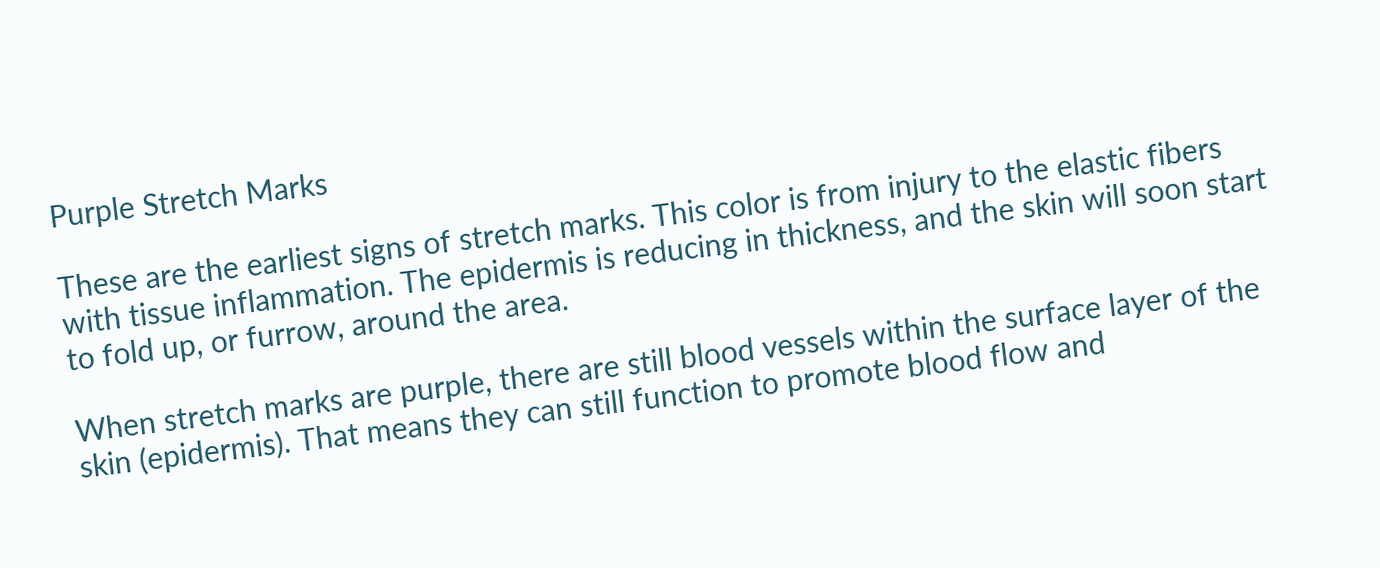Purple Stretch Marks

These are the earliest signs of stretch marks. This color is from injury to the elastic fibers with tissue inflammation. The epidermis is reducing in thickness, and the skin will soon start to fold up, or furrow, around the area.

When stretch marks are purple, there are still blood vessels within the surface layer of the skin (epidermis). That means they can still function to promote blood flow and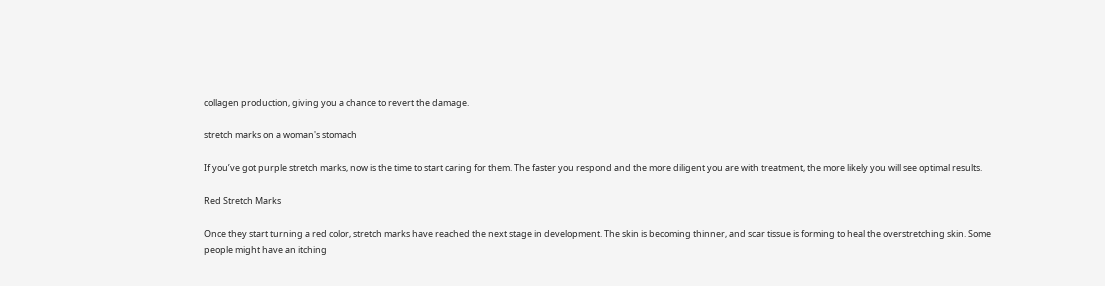collagen production, giving you a chance to revert the damage.

stretch marks on a woman's stomach

If you’ve got purple stretch marks, now is the time to start caring for them. The faster you respond and the more diligent you are with treatment, the more likely you will see optimal results.

Red Stretch Marks

Once they start turning a red color, stretch marks have reached the next stage in development. The skin is becoming thinner, and scar tissue is forming to heal the overstretching skin. Some people might have an itching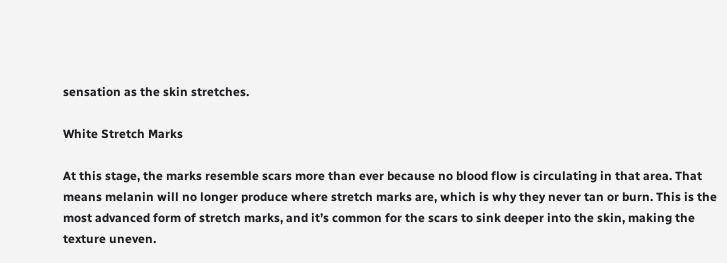sensation as the skin stretches.

White Stretch Marks

At this stage, the marks resemble scars more than ever because no blood flow is circulating in that area. That means melanin will no longer produce where stretch marks are, which is why they never tan or burn. This is the most advanced form of stretch marks, and it’s common for the scars to sink deeper into the skin, making the texture uneven.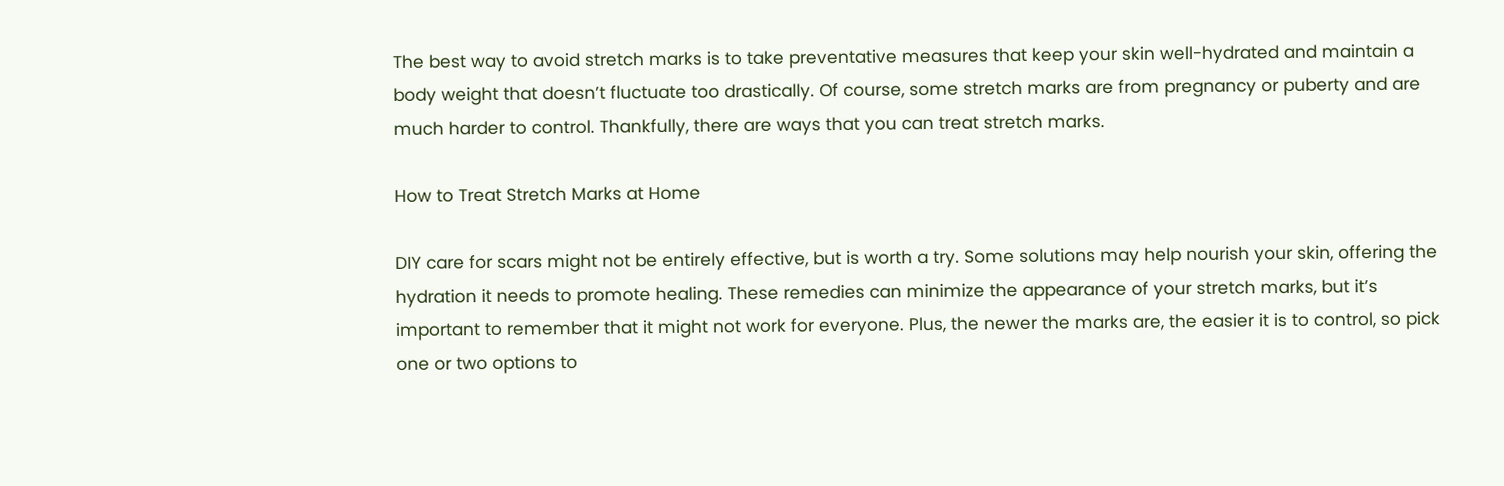The best way to avoid stretch marks is to take preventative measures that keep your skin well-hydrated and maintain a body weight that doesn’t fluctuate too drastically. Of course, some stretch marks are from pregnancy or puberty and are much harder to control. Thankfully, there are ways that you can treat stretch marks.

How to Treat Stretch Marks at Home

DIY care for scars might not be entirely effective, but is worth a try. Some solutions may help nourish your skin, offering the hydration it needs to promote healing. These remedies can minimize the appearance of your stretch marks, but it’s important to remember that it might not work for everyone. Plus, the newer the marks are, the easier it is to control, so pick one or two options to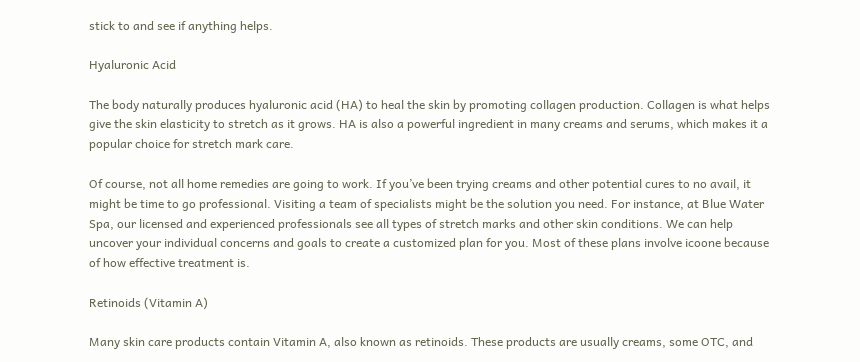stick to and see if anything helps.

Hyaluronic Acid

The body naturally produces hyaluronic acid (HA) to heal the skin by promoting collagen production. Collagen is what helps give the skin elasticity to stretch as it grows. HA is also a powerful ingredient in many creams and serums, which makes it a popular choice for stretch mark care.

Of course, not all home remedies are going to work. If you’ve been trying creams and other potential cures to no avail, it might be time to go professional. Visiting a team of specialists might be the solution you need. For instance, at Blue Water Spa, our licensed and experienced professionals see all types of stretch marks and other skin conditions. We can help uncover your individual concerns and goals to create a customized plan for you. Most of these plans involve icoone because of how effective treatment is.

Retinoids (Vitamin A)

Many skin care products contain Vitamin A, also known as retinoids. These products are usually creams, some OTC, and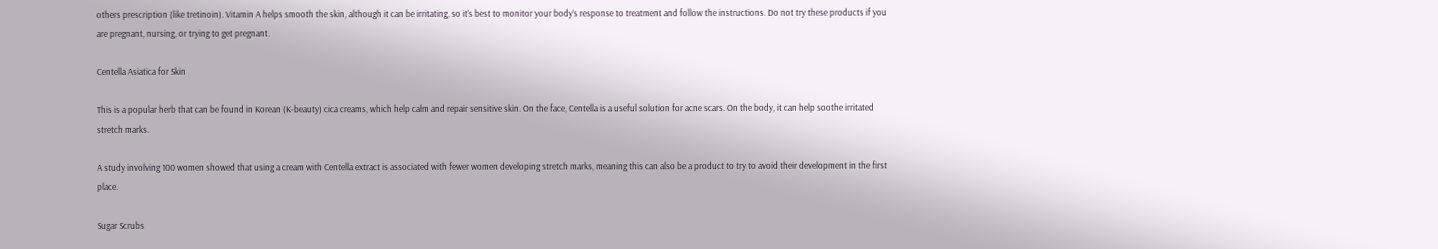others prescription (like tretinoin). Vitamin A helps smooth the skin, although it can be irritating, so it’s best to monitor your body’s response to treatment and follow the instructions. Do not try these products if you are pregnant, nursing, or trying to get pregnant.

Centella Asiatica for Skin

This is a popular herb that can be found in Korean (K-beauty) cica creams, which help calm and repair sensitive skin. On the face, Centella is a useful solution for acne scars. On the body, it can help soothe irritated stretch marks.

A study involving 100 women showed that using a cream with Centella extract is associated with fewer women developing stretch marks, meaning this can also be a product to try to avoid their development in the first place.

Sugar Scrubs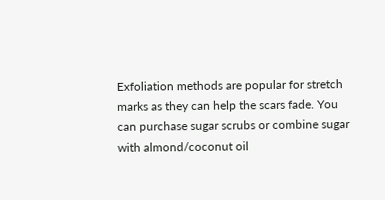Exfoliation methods are popular for stretch marks as they can help the scars fade. You can purchase sugar scrubs or combine sugar with almond/coconut oil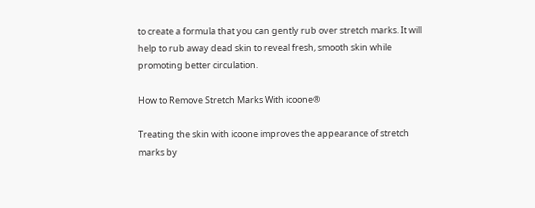to create a formula that you can gently rub over stretch marks. It will help to rub away dead skin to reveal fresh, smooth skin while promoting better circulation.

How to Remove Stretch Marks With icoone®

Treating the skin with icoone improves the appearance of stretch marks by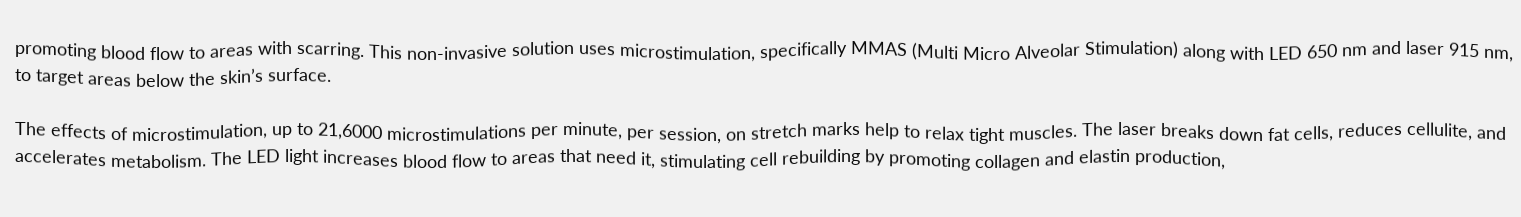promoting blood flow to areas with scarring. This non-invasive solution uses microstimulation, specifically MMAS (Multi Micro Alveolar Stimulation) along with LED 650 nm and laser 915 nm, to target areas below the skin’s surface.

The effects of microstimulation, up to 21,6000 microstimulations per minute, per session, on stretch marks help to relax tight muscles. The laser breaks down fat cells, reduces cellulite, and accelerates metabolism. The LED light increases blood flow to areas that need it, stimulating cell rebuilding by promoting collagen and elastin production,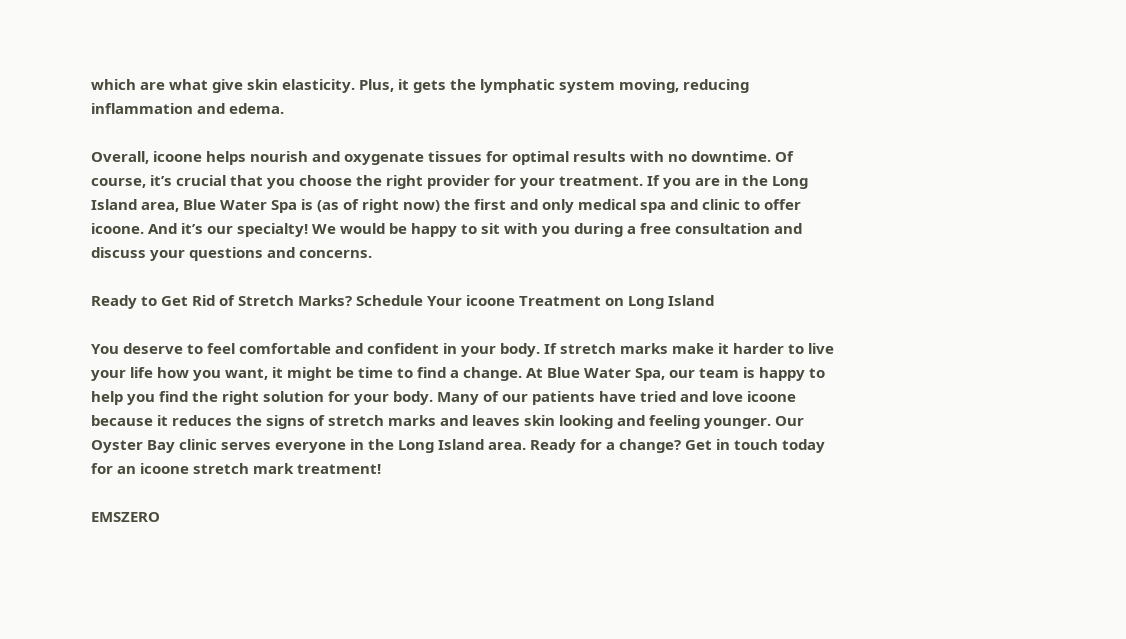which are what give skin elasticity. Plus, it gets the lymphatic system moving, reducing inflammation and edema.

Overall, icoone helps nourish and oxygenate tissues for optimal results with no downtime. Of course, it’s crucial that you choose the right provider for your treatment. If you are in the Long Island area, Blue Water Spa is (as of right now) the first and only medical spa and clinic to offer icoone. And it’s our specialty! We would be happy to sit with you during a free consultation and discuss your questions and concerns.

Ready to Get Rid of Stretch Marks? Schedule Your icoone Treatment on Long Island

You deserve to feel comfortable and confident in your body. If stretch marks make it harder to live your life how you want, it might be time to find a change. At Blue Water Spa, our team is happy to help you find the right solution for your body. Many of our patients have tried and love icoone because it reduces the signs of stretch marks and leaves skin looking and feeling younger. Our Oyster Bay clinic serves everyone in the Long Island area. Ready for a change? Get in touch today for an icoone stretch mark treatment!

EMSZERO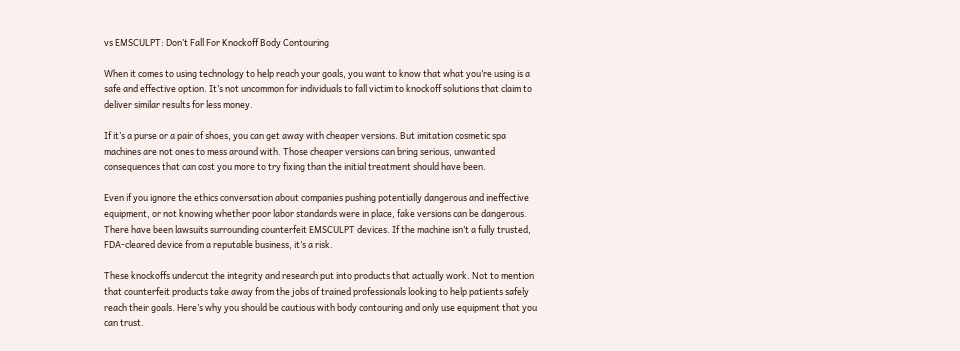vs EMSCULPT: Don’t Fall For Knockoff Body Contouring

When it comes to using technology to help reach your goals, you want to know that what you’re using is a safe and effective option. It’s not uncommon for individuals to fall victim to knockoff solutions that claim to deliver similar results for less money.

If it’s a purse or a pair of shoes, you can get away with cheaper versions. But imitation cosmetic spa machines are not ones to mess around with. Those cheaper versions can bring serious, unwanted consequences that can cost you more to try fixing than the initial treatment should have been.

Even if you ignore the ethics conversation about companies pushing potentially dangerous and ineffective equipment, or not knowing whether poor labor standards were in place, fake versions can be dangerous. There have been lawsuits surrounding counterfeit EMSCULPT devices. If the machine isn’t a fully trusted, FDA-cleared device from a reputable business, it’s a risk.

These knockoffs undercut the integrity and research put into products that actually work. Not to mention that counterfeit products take away from the jobs of trained professionals looking to help patients safely reach their goals. Here’s why you should be cautious with body contouring and only use equipment that you can trust.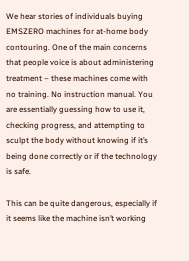We hear stories of individuals buying EMSZERO machines for at-home body contouring. One of the main concerns that people voice is about administering treatment – these machines come with no training. No instruction manual. You are essentially guessing how to use it, checking progress, and attempting to sculpt the body without knowing if it’s being done correctly or if the technology is safe.

This can be quite dangerous, especially if it seems like the machine isn’t working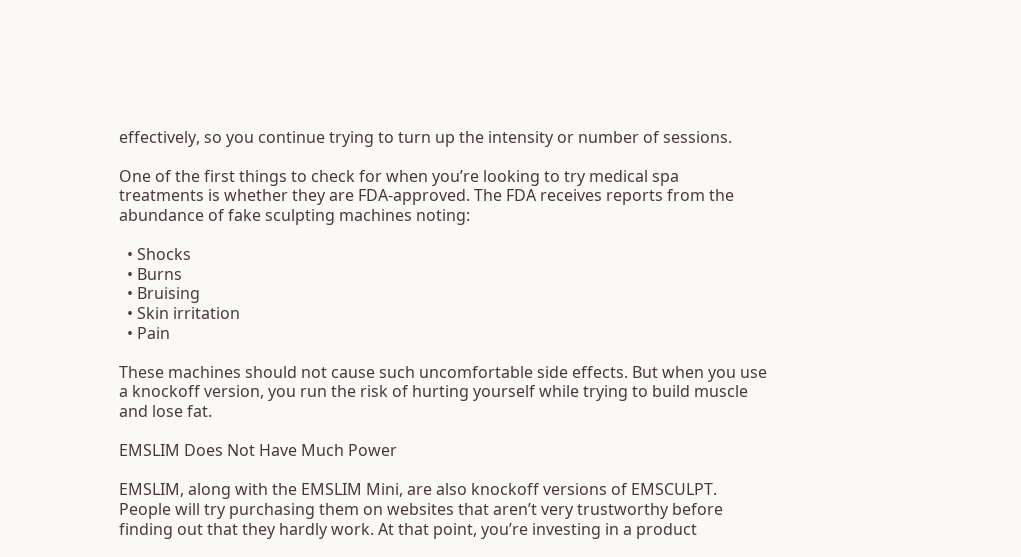effectively, so you continue trying to turn up the intensity or number of sessions.

One of the first things to check for when you’re looking to try medical spa treatments is whether they are FDA-approved. The FDA receives reports from the abundance of fake sculpting machines noting:

  • Shocks
  • Burns
  • Bruising
  • Skin irritation
  • Pain

These machines should not cause such uncomfortable side effects. But when you use a knockoff version, you run the risk of hurting yourself while trying to build muscle and lose fat.

EMSLIM Does Not Have Much Power

EMSLIM, along with the EMSLIM Mini, are also knockoff versions of EMSCULPT. People will try purchasing them on websites that aren’t very trustworthy before finding out that they hardly work. At that point, you’re investing in a product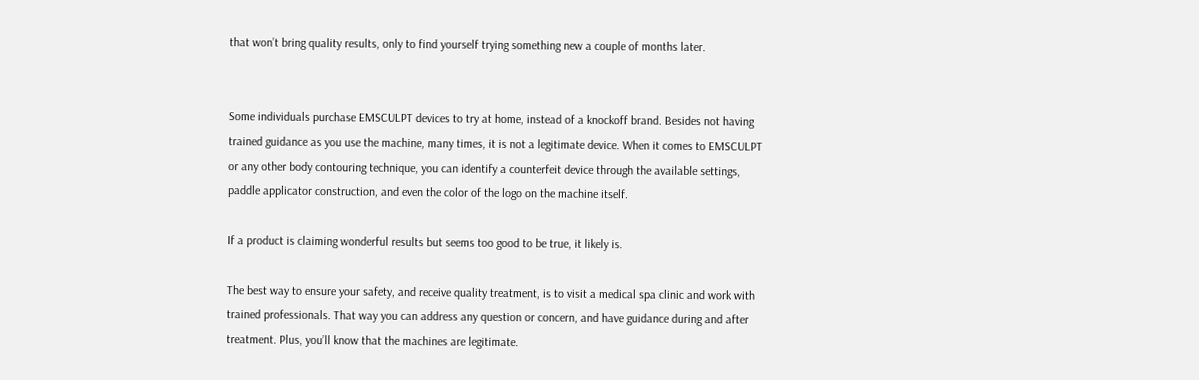that won’t bring quality results, only to find yourself trying something new a couple of months later.


Some individuals purchase EMSCULPT devices to try at home, instead of a knockoff brand. Besides not having trained guidance as you use the machine, many times, it is not a legitimate device. When it comes to EMSCULPT or any other body contouring technique, you can identify a counterfeit device through the available settings, paddle applicator construction, and even the color of the logo on the machine itself.

If a product is claiming wonderful results but seems too good to be true, it likely is.

The best way to ensure your safety, and receive quality treatment, is to visit a medical spa clinic and work with trained professionals. That way you can address any question or concern, and have guidance during and after treatment. Plus, you’ll know that the machines are legitimate.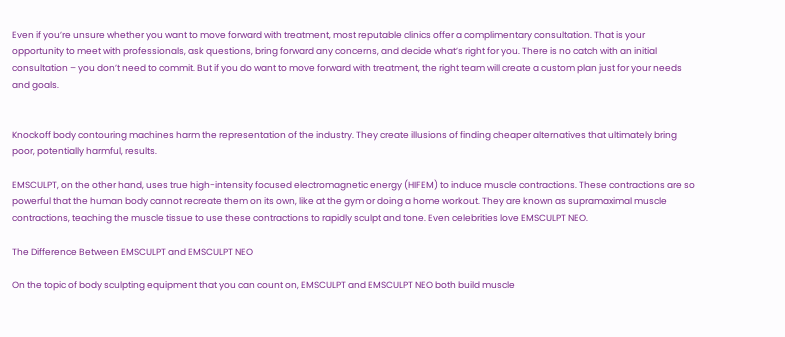Even if you’re unsure whether you want to move forward with treatment, most reputable clinics offer a complimentary consultation. That is your opportunity to meet with professionals, ask questions, bring forward any concerns, and decide what’s right for you. There is no catch with an initial consultation – you don’t need to commit. But if you do want to move forward with treatment, the right team will create a custom plan just for your needs and goals.


Knockoff body contouring machines harm the representation of the industry. They create illusions of finding cheaper alternatives that ultimately bring poor, potentially harmful, results.

EMSCULPT, on the other hand, uses true high-intensity focused electromagnetic energy (HIFEM) to induce muscle contractions. These contractions are so powerful that the human body cannot recreate them on its own, like at the gym or doing a home workout. They are known as supramaximal muscle contractions, teaching the muscle tissue to use these contractions to rapidly sculpt and tone. Even celebrities love EMSCULPT NEO.

The Difference Between EMSCULPT and EMSCULPT NEO

On the topic of body sculpting equipment that you can count on, EMSCULPT and EMSCULPT NEO both build muscle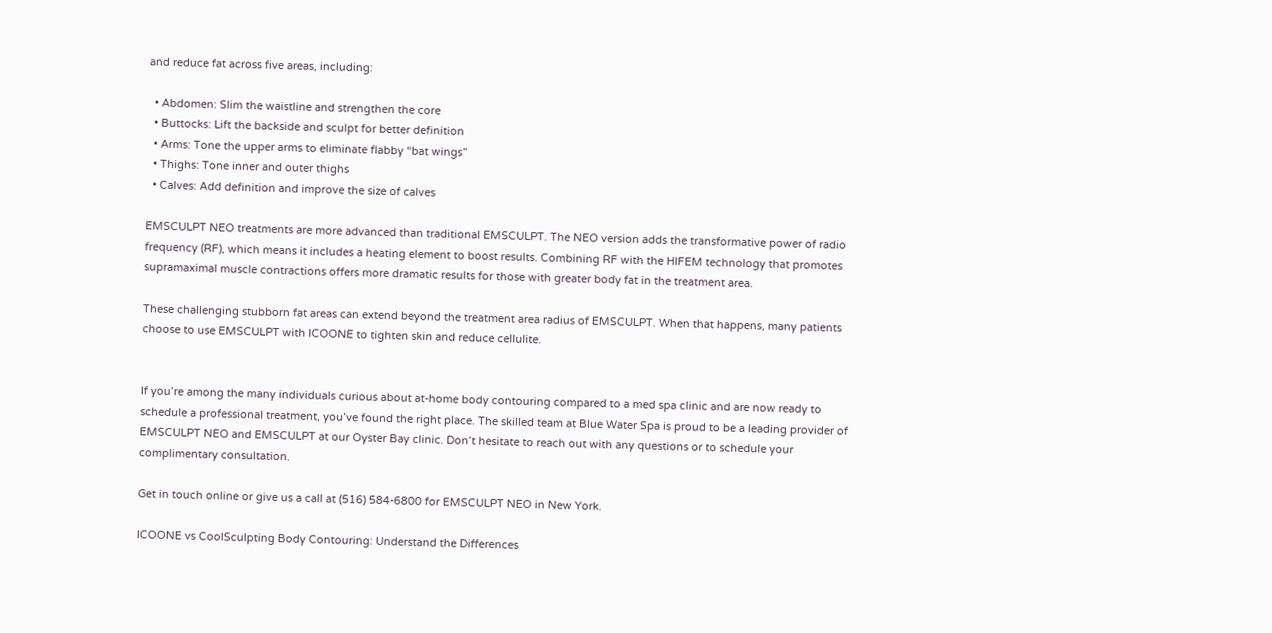and reduce fat across five areas, including:

  • Abdomen: Slim the waistline and strengthen the core
  • Buttocks: Lift the backside and sculpt for better definition
  • Arms: Tone the upper arms to eliminate flabby “bat wings”
  • Thighs: Tone inner and outer thighs
  • Calves: Add definition and improve the size of calves

EMSCULPT NEO treatments are more advanced than traditional EMSCULPT. The NEO version adds the transformative power of radio frequency (RF), which means it includes a heating element to boost results. Combining RF with the HIFEM technology that promotes supramaximal muscle contractions offers more dramatic results for those with greater body fat in the treatment area.

These challenging stubborn fat areas can extend beyond the treatment area radius of EMSCULPT. When that happens, many patients choose to use EMSCULPT with ICOONE to tighten skin and reduce cellulite.


If you’re among the many individuals curious about at-home body contouring compared to a med spa clinic and are now ready to schedule a professional treatment, you’ve found the right place. The skilled team at Blue Water Spa is proud to be a leading provider of EMSCULPT NEO and EMSCULPT at our Oyster Bay clinic. Don’t hesitate to reach out with any questions or to schedule your complimentary consultation.

Get in touch online or give us a call at (516) 584-6800 for EMSCULPT NEO in New York.

ICOONE vs CoolSculpting Body Contouring: Understand the Differences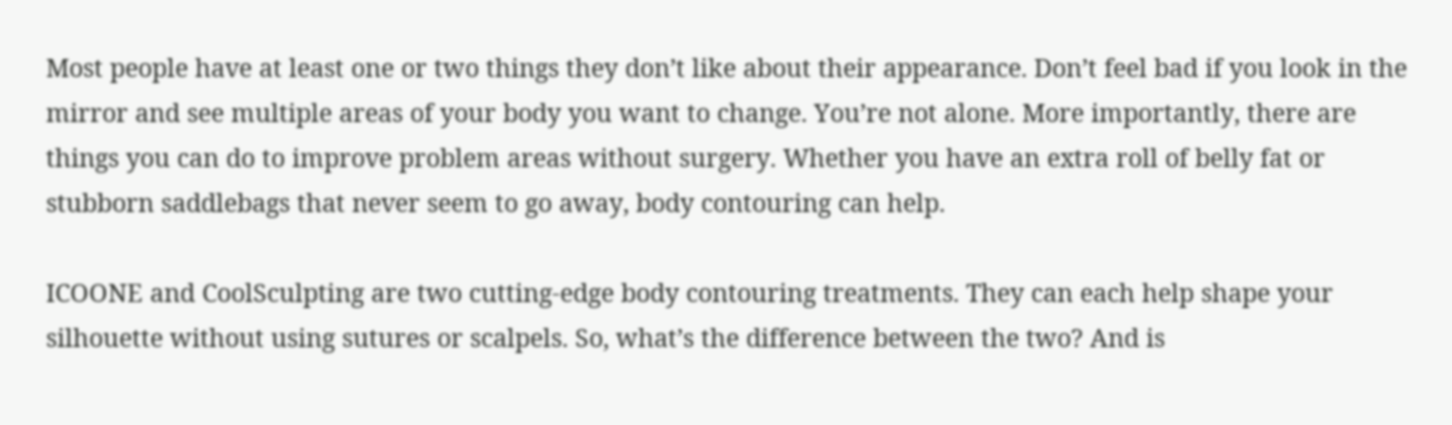Most people have at least one or two things they don’t like about their appearance. Don’t feel bad if you look in the mirror and see multiple areas of your body you want to change. You’re not alone. More importantly, there are things you can do to improve problem areas without surgery. Whether you have an extra roll of belly fat or stubborn saddlebags that never seem to go away, body contouring can help.

ICOONE and CoolSculpting are two cutting-edge body contouring treatments. They can each help shape your silhouette without using sutures or scalpels. So, what’s the difference between the two? And is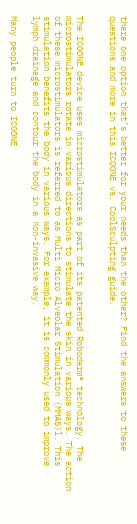there one option that’s better for your needs than the other? Find the answers to these questions and more in this ICOONE vs. CoolSculpting guide.


The ICOONE device uses microstimulators as part of its patented Roboderm® technology. The microstimulators rotate in various directions to stimulate the skin in various ways. The action of these microstimulators is referred to as Multi Micro Alveolar Stimulation (MMAS)l. This stimulation benefits the body in various ways. For example, it is commonly used to improve lymph drainage and contour the body in a non-invasive way.

Many people turn to ICOONE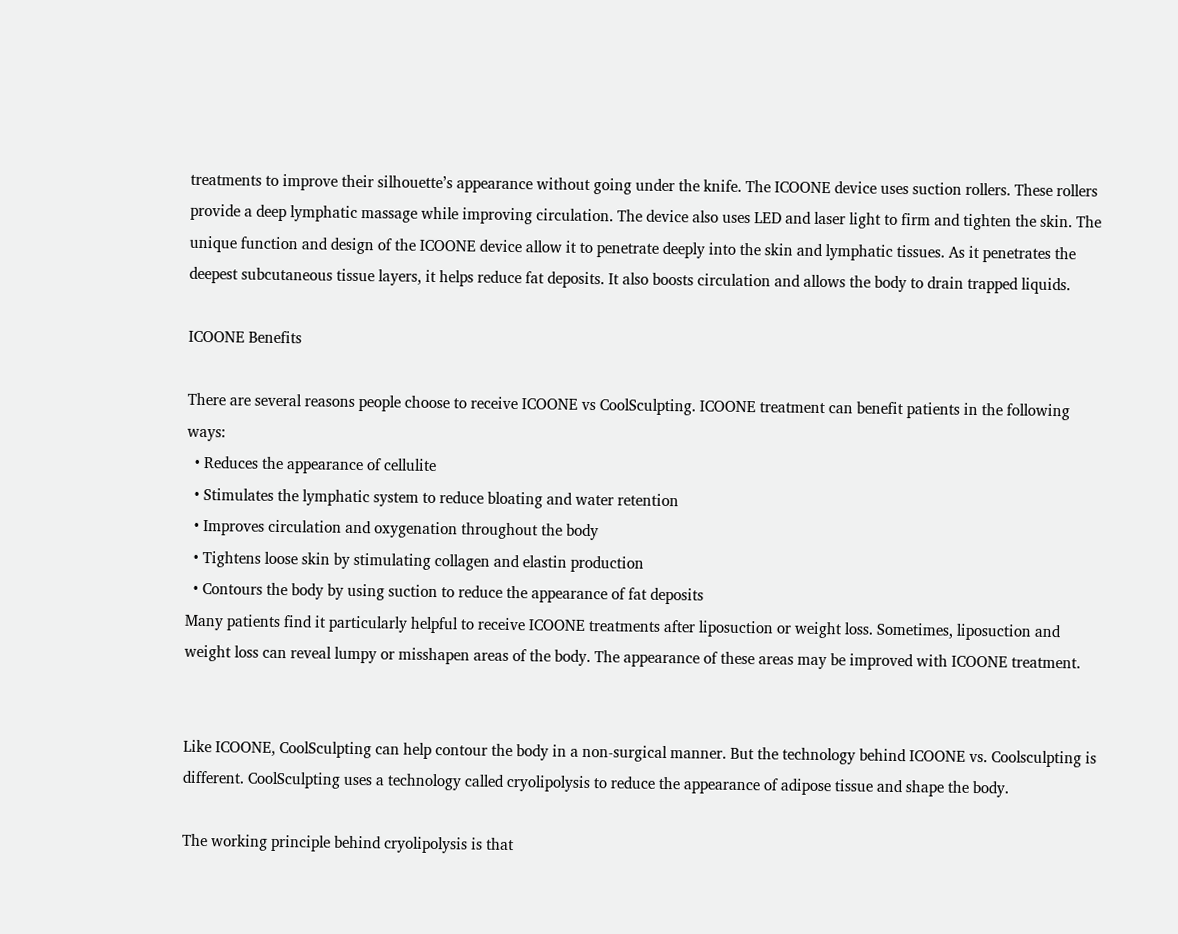treatments to improve their silhouette’s appearance without going under the knife. The ICOONE device uses suction rollers. These rollers provide a deep lymphatic massage while improving circulation. The device also uses LED and laser light to firm and tighten the skin. The unique function and design of the ICOONE device allow it to penetrate deeply into the skin and lymphatic tissues. As it penetrates the deepest subcutaneous tissue layers, it helps reduce fat deposits. It also boosts circulation and allows the body to drain trapped liquids.

ICOONE Benefits

There are several reasons people choose to receive ICOONE vs CoolSculpting. ICOONE treatment can benefit patients in the following ways:
  • Reduces the appearance of cellulite
  • Stimulates the lymphatic system to reduce bloating and water retention
  • Improves circulation and oxygenation throughout the body
  • Tightens loose skin by stimulating collagen and elastin production
  • Contours the body by using suction to reduce the appearance of fat deposits
Many patients find it particularly helpful to receive ICOONE treatments after liposuction or weight loss. Sometimes, liposuction and weight loss can reveal lumpy or misshapen areas of the body. The appearance of these areas may be improved with ICOONE treatment.


Like ICOONE, CoolSculpting can help contour the body in a non-surgical manner. But the technology behind ICOONE vs. Coolsculpting is different. CoolSculpting uses a technology called cryolipolysis to reduce the appearance of adipose tissue and shape the body.

The working principle behind cryolipolysis is that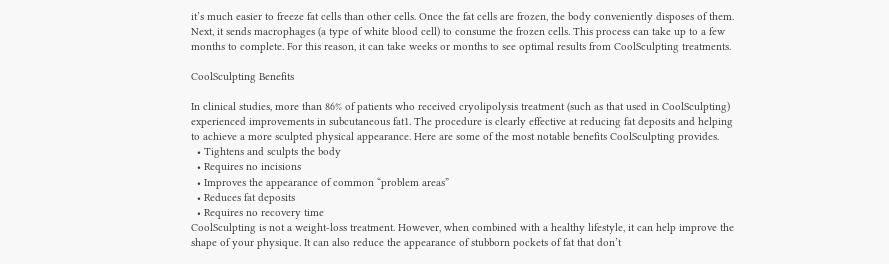it’s much easier to freeze fat cells than other cells. Once the fat cells are frozen, the body conveniently disposes of them. Next, it sends macrophages (a type of white blood cell) to consume the frozen cells. This process can take up to a few months to complete. For this reason, it can take weeks or months to see optimal results from CoolSculpting treatments.

CoolSculpting Benefits

In clinical studies, more than 86% of patients who received cryolipolysis treatment (such as that used in CoolSculpting) experienced improvements in subcutaneous fat1. The procedure is clearly effective at reducing fat deposits and helping to achieve a more sculpted physical appearance. Here are some of the most notable benefits CoolSculpting provides.
  • Tightens and sculpts the body
  • Requires no incisions
  • Improves the appearance of common “problem areas”
  • Reduces fat deposits
  • Requires no recovery time
CoolSculpting is not a weight-loss treatment. However, when combined with a healthy lifestyle, it can help improve the shape of your physique. It can also reduce the appearance of stubborn pockets of fat that don’t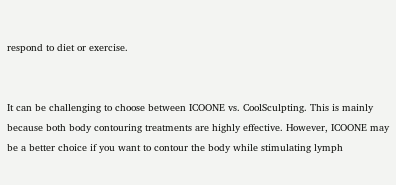respond to diet or exercise.


It can be challenging to choose between ICOONE vs. CoolSculpting. This is mainly because both body contouring treatments are highly effective. However, ICOONE may be a better choice if you want to contour the body while stimulating lymph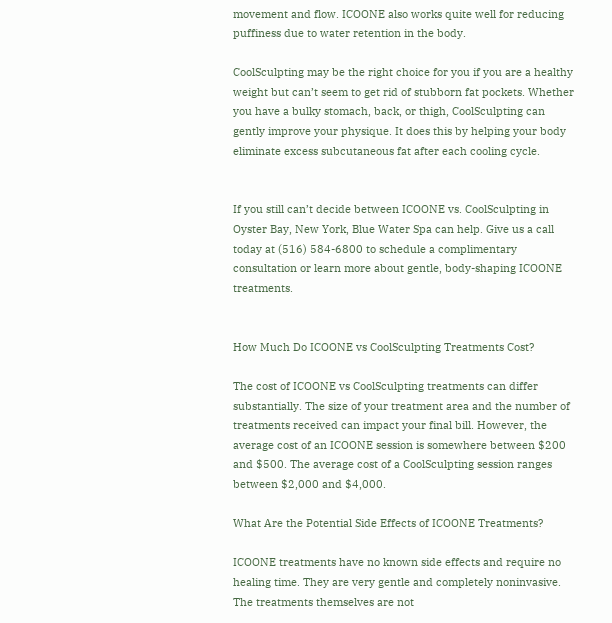movement and flow. ICOONE also works quite well for reducing puffiness due to water retention in the body.

CoolSculpting may be the right choice for you if you are a healthy weight but can’t seem to get rid of stubborn fat pockets. Whether you have a bulky stomach, back, or thigh, CoolSculpting can gently improve your physique. It does this by helping your body eliminate excess subcutaneous fat after each cooling cycle.


If you still can’t decide between ICOONE vs. CoolSculpting in Oyster Bay, New York, Blue Water Spa can help. Give us a call today at (516) 584-6800 to schedule a complimentary consultation or learn more about gentle, body-shaping ICOONE treatments.


How Much Do ICOONE vs CoolSculpting Treatments Cost?

The cost of ICOONE vs CoolSculpting treatments can differ substantially. The size of your treatment area and the number of treatments received can impact your final bill. However, the average cost of an ICOONE session is somewhere between $200 and $500. The average cost of a CoolSculpting session ranges between $2,000 and $4,000.

What Are the Potential Side Effects of ICOONE Treatments?

ICOONE treatments have no known side effects and require no healing time. They are very gentle and completely noninvasive. The treatments themselves are not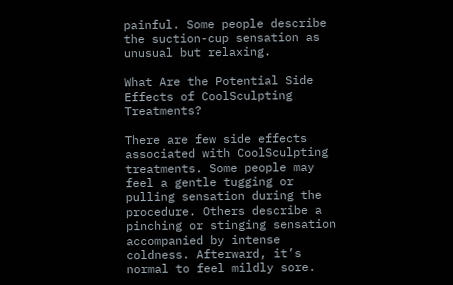painful. Some people describe the suction-cup sensation as unusual but relaxing.

What Are the Potential Side Effects of CoolSculpting Treatments?

There are few side effects associated with CoolSculpting treatments. Some people may feel a gentle tugging or pulling sensation during the procedure. Others describe a pinching or stinging sensation accompanied by intense coldness. Afterward, it’s normal to feel mildly sore.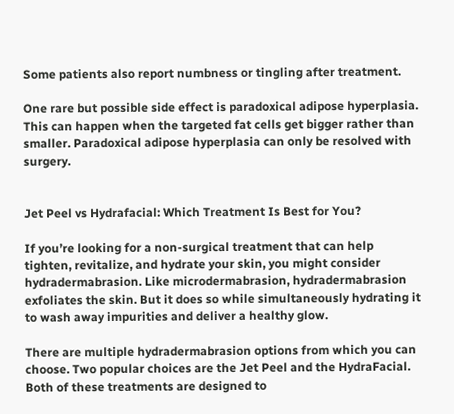Some patients also report numbness or tingling after treatment.

One rare but possible side effect is paradoxical adipose hyperplasia. This can happen when the targeted fat cells get bigger rather than smaller. Paradoxical adipose hyperplasia can only be resolved with surgery.


Jet Peel vs Hydrafacial: Which Treatment Is Best for You?

If you’re looking for a non-surgical treatment that can help tighten, revitalize, and hydrate your skin, you might consider hydradermabrasion. Like microdermabrasion, hydradermabrasion exfoliates the skin. But it does so while simultaneously hydrating it to wash away impurities and deliver a healthy glow.

There are multiple hydradermabrasion options from which you can choose. Two popular choices are the Jet Peel and the HydraFacial. Both of these treatments are designed to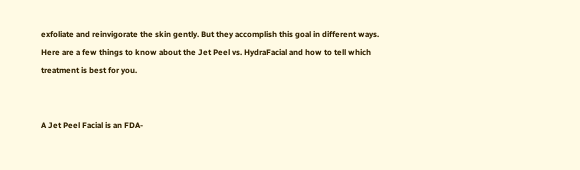exfoliate and reinvigorate the skin gently. But they accomplish this goal in different ways. Here are a few things to know about the Jet Peel vs. HydraFacial and how to tell which treatment is best for you.


A Jet Peel Facial is an FDA-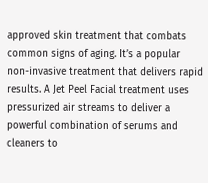approved skin treatment that combats common signs of aging. It’s a popular non-invasive treatment that delivers rapid results. A Jet Peel Facial treatment uses pressurized air streams to deliver a powerful combination of serums and cleaners to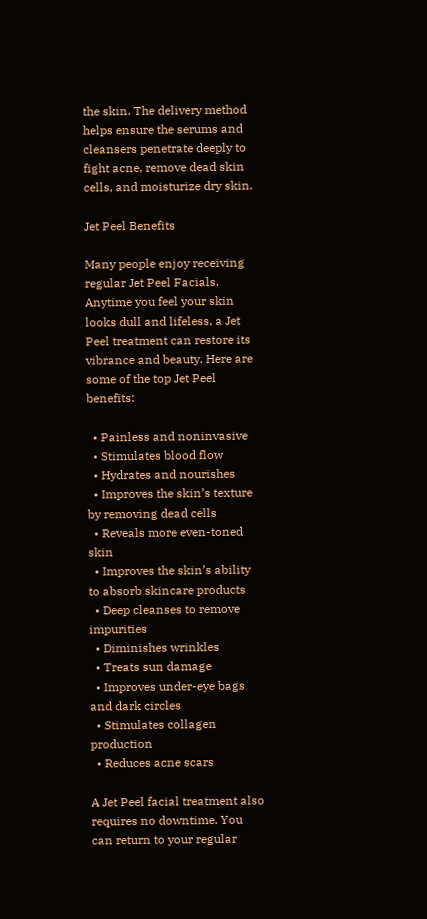the skin. The delivery method helps ensure the serums and cleansers penetrate deeply to fight acne, remove dead skin cells, and moisturize dry skin.

Jet Peel Benefits

Many people enjoy receiving regular Jet Peel Facials. Anytime you feel your skin looks dull and lifeless, a Jet Peel treatment can restore its vibrance and beauty. Here are some of the top Jet Peel benefits:

  • Painless and noninvasive
  • Stimulates blood flow
  • Hydrates and nourishes
  • Improves the skin’s texture by removing dead cells
  • Reveals more even-toned skin
  • Improves the skin’s ability to absorb skincare products
  • Deep cleanses to remove impurities
  • Diminishes wrinkles
  • Treats sun damage
  • Improves under-eye bags and dark circles
  • Stimulates collagen production
  • Reduces acne scars

A Jet Peel facial treatment also requires no downtime. You can return to your regular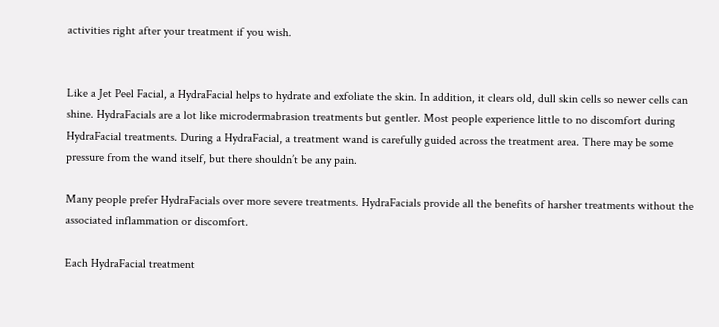activities right after your treatment if you wish.


Like a Jet Peel Facial, a HydraFacial helps to hydrate and exfoliate the skin. In addition, it clears old, dull skin cells so newer cells can shine. HydraFacials are a lot like microdermabrasion treatments but gentler. Most people experience little to no discomfort during HydraFacial treatments. During a HydraFacial, a treatment wand is carefully guided across the treatment area. There may be some pressure from the wand itself, but there shouldn’t be any pain.

Many people prefer HydraFacials over more severe treatments. HydraFacials provide all the benefits of harsher treatments without the associated inflammation or discomfort.

Each HydraFacial treatment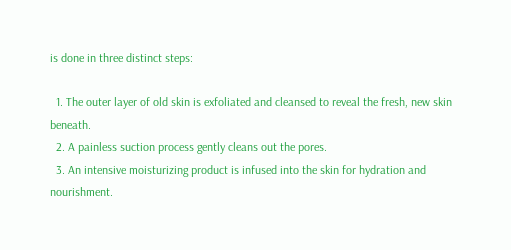is done in three distinct steps:

  1. The outer layer of old skin is exfoliated and cleansed to reveal the fresh, new skin beneath.
  2. A painless suction process gently cleans out the pores.
  3. An intensive moisturizing product is infused into the skin for hydration and nourishment.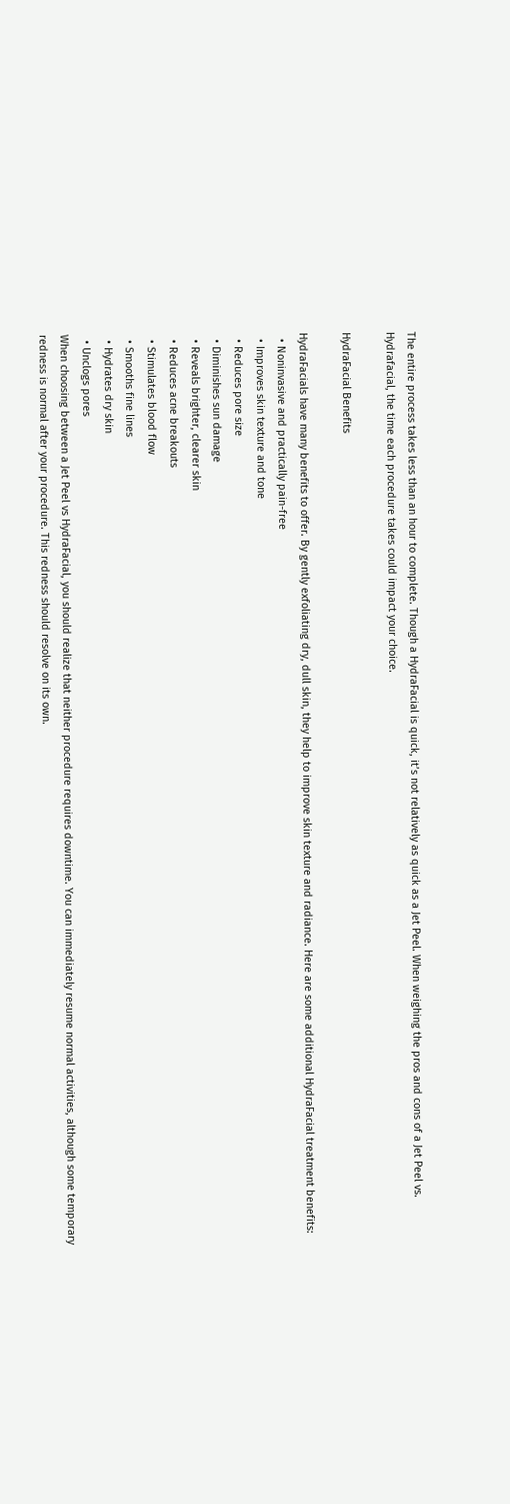The entire process takes less than an hour to complete. Though a HydraFacial is quick, it’s not relatively as quick as a Jet Peel. When weighing the pros and cons of a Jet Peel vs. Hydrafacial, the time each procedure takes could impact your choice.

HydraFacial Benefits

HydraFacials have many benefits to offer. By gently exfoliating dry, dull skin, they help to improve skin texture and radiance. Here are some additional HydraFacial treatment benefits:
  • Noninvasive and practically pain-free
  • Improves skin texture and tone
  • Reduces pore size
  • Diminishes sun damage
  • Reveals brighter, clearer skin
  • Reduces acne breakouts
  • Stimulates blood flow
  • Smooths fine lines
  • Hydrates dry skin
  • Unclogs pores
When choosing between a Jet Peel vs HydraFacial, you should realize that neither procedure requires downtime. You can immediately resume normal activities, although some temporary redness is normal after your procedure. This redness should resolve on its own.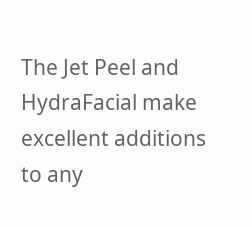The Jet Peel and HydraFacial make excellent additions to any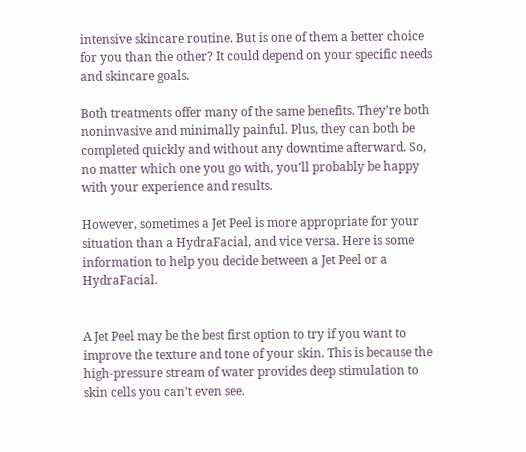intensive skincare routine. But is one of them a better choice for you than the other? It could depend on your specific needs and skincare goals.

Both treatments offer many of the same benefits. They’re both noninvasive and minimally painful. Plus, they can both be completed quickly and without any downtime afterward. So, no matter which one you go with, you’ll probably be happy with your experience and results.

However, sometimes a Jet Peel is more appropriate for your situation than a HydraFacial, and vice versa. Here is some information to help you decide between a Jet Peel or a HydraFacial.


A Jet Peel may be the best first option to try if you want to improve the texture and tone of your skin. This is because the high-pressure stream of water provides deep stimulation to skin cells you can’t even see.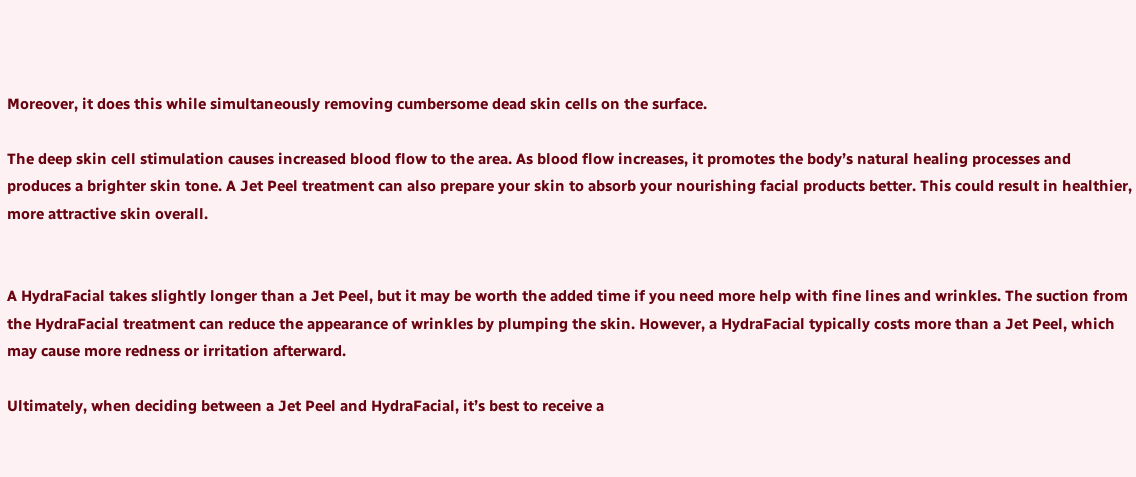Moreover, it does this while simultaneously removing cumbersome dead skin cells on the surface.

The deep skin cell stimulation causes increased blood flow to the area. As blood flow increases, it promotes the body’s natural healing processes and produces a brighter skin tone. A Jet Peel treatment can also prepare your skin to absorb your nourishing facial products better. This could result in healthier, more attractive skin overall.


A HydraFacial takes slightly longer than a Jet Peel, but it may be worth the added time if you need more help with fine lines and wrinkles. The suction from the HydraFacial treatment can reduce the appearance of wrinkles by plumping the skin. However, a HydraFacial typically costs more than a Jet Peel, which may cause more redness or irritation afterward.

Ultimately, when deciding between a Jet Peel and HydraFacial, it’s best to receive a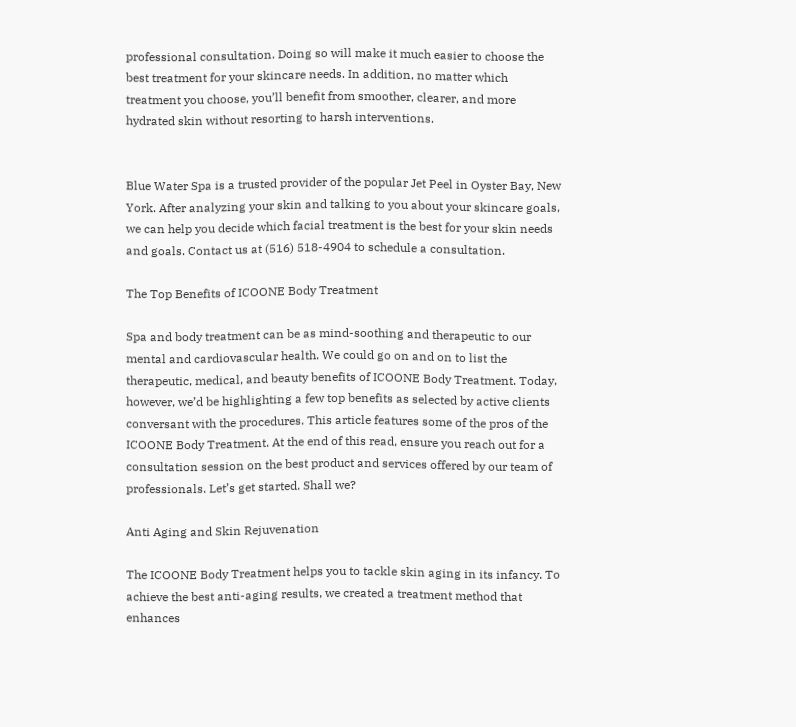professional consultation. Doing so will make it much easier to choose the best treatment for your skincare needs. In addition, no matter which treatment you choose, you’ll benefit from smoother, clearer, and more hydrated skin without resorting to harsh interventions.


Blue Water Spa is a trusted provider of the popular Jet Peel in Oyster Bay, New York. After analyzing your skin and talking to you about your skincare goals, we can help you decide which facial treatment is the best for your skin needs and goals. Contact us at (516) 518-4904 to schedule a consultation.

The Top Benefits of ICOONE Body Treatment

Spa and body treatment can be as mind-soothing and therapeutic to our mental and cardiovascular health. We could go on and on to list the therapeutic, medical, and beauty benefits of ICOONE Body Treatment. Today, however, we’d be highlighting a few top benefits as selected by active clients conversant with the procedures. This article features some of the pros of the ICOONE Body Treatment. At the end of this read, ensure you reach out for a consultation session on the best product and services offered by our team of professionals. Let’s get started. Shall we?

Anti Aging and Skin Rejuvenation

The ICOONE Body Treatment helps you to tackle skin aging in its infancy. To achieve the best anti-aging results, we created a treatment method that enhances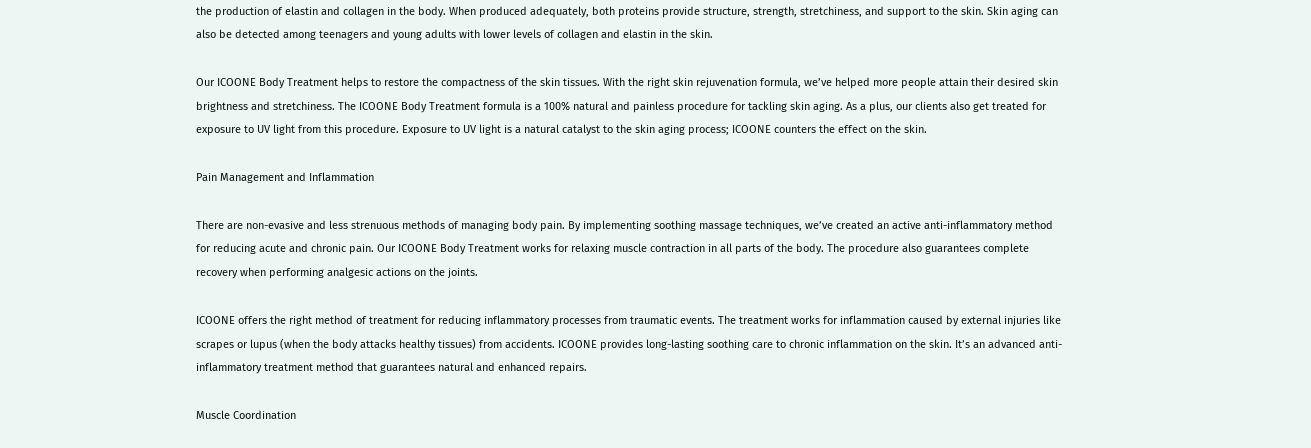the production of elastin and collagen in the body. When produced adequately, both proteins provide structure, strength, stretchiness, and support to the skin. Skin aging can also be detected among teenagers and young adults with lower levels of collagen and elastin in the skin.

Our ICOONE Body Treatment helps to restore the compactness of the skin tissues. With the right skin rejuvenation formula, we’ve helped more people attain their desired skin brightness and stretchiness. The ICOONE Body Treatment formula is a 100% natural and painless procedure for tackling skin aging. As a plus, our clients also get treated for exposure to UV light from this procedure. Exposure to UV light is a natural catalyst to the skin aging process; ICOONE counters the effect on the skin.

Pain Management and Inflammation

There are non-evasive and less strenuous methods of managing body pain. By implementing soothing massage techniques, we’ve created an active anti-inflammatory method for reducing acute and chronic pain. Our ICOONE Body Treatment works for relaxing muscle contraction in all parts of the body. The procedure also guarantees complete recovery when performing analgesic actions on the joints.

ICOONE offers the right method of treatment for reducing inflammatory processes from traumatic events. The treatment works for inflammation caused by external injuries like scrapes or lupus (when the body attacks healthy tissues) from accidents. ICOONE provides long-lasting soothing care to chronic inflammation on the skin. It’s an advanced anti-inflammatory treatment method that guarantees natural and enhanced repairs.

Muscle Coordination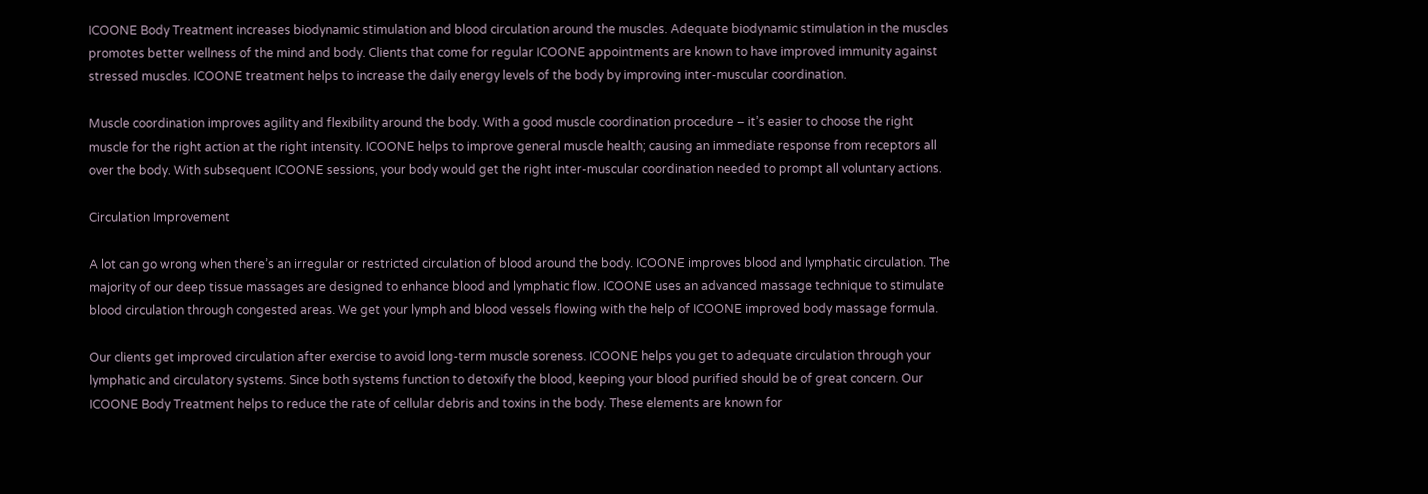ICOONE Body Treatment increases biodynamic stimulation and blood circulation around the muscles. Adequate biodynamic stimulation in the muscles promotes better wellness of the mind and body. Clients that come for regular ICOONE appointments are known to have improved immunity against stressed muscles. ICOONE treatment helps to increase the daily energy levels of the body by improving inter-muscular coordination.

Muscle coordination improves agility and flexibility around the body. With a good muscle coordination procedure – it’s easier to choose the right muscle for the right action at the right intensity. ICOONE helps to improve general muscle health; causing an immediate response from receptors all over the body. With subsequent ICOONE sessions, your body would get the right inter-muscular coordination needed to prompt all voluntary actions.

Circulation Improvement

A lot can go wrong when there’s an irregular or restricted circulation of blood around the body. ICOONE improves blood and lymphatic circulation. The majority of our deep tissue massages are designed to enhance blood and lymphatic flow. ICOONE uses an advanced massage technique to stimulate blood circulation through congested areas. We get your lymph and blood vessels flowing with the help of ICOONE improved body massage formula.

Our clients get improved circulation after exercise to avoid long-term muscle soreness. ICOONE helps you get to adequate circulation through your lymphatic and circulatory systems. Since both systems function to detoxify the blood, keeping your blood purified should be of great concern. Our ICOONE Body Treatment helps to reduce the rate of cellular debris and toxins in the body. These elements are known for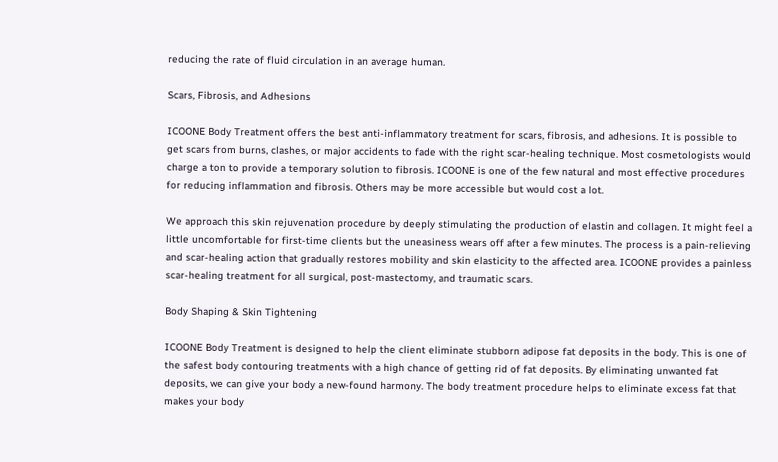reducing the rate of fluid circulation in an average human.

Scars, Fibrosis, and Adhesions

ICOONE Body Treatment offers the best anti-inflammatory treatment for scars, fibrosis, and adhesions. It is possible to get scars from burns, clashes, or major accidents to fade with the right scar-healing technique. Most cosmetologists would charge a ton to provide a temporary solution to fibrosis. ICOONE is one of the few natural and most effective procedures for reducing inflammation and fibrosis. Others may be more accessible but would cost a lot.

We approach this skin rejuvenation procedure by deeply stimulating the production of elastin and collagen. It might feel a little uncomfortable for first-time clients but the uneasiness wears off after a few minutes. The process is a pain-relieving and scar-healing action that gradually restores mobility and skin elasticity to the affected area. ICOONE provides a painless scar-healing treatment for all surgical, post-mastectomy, and traumatic scars.

Body Shaping & Skin Tightening

ICOONE Body Treatment is designed to help the client eliminate stubborn adipose fat deposits in the body. This is one of the safest body contouring treatments with a high chance of getting rid of fat deposits. By eliminating unwanted fat deposits, we can give your body a new-found harmony. The body treatment procedure helps to eliminate excess fat that makes your body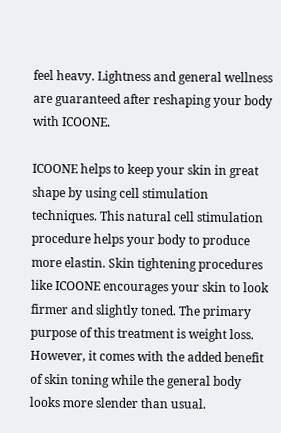feel heavy. Lightness and general wellness are guaranteed after reshaping your body with ICOONE.

ICOONE helps to keep your skin in great shape by using cell stimulation techniques. This natural cell stimulation procedure helps your body to produce more elastin. Skin tightening procedures like ICOONE encourages your skin to look firmer and slightly toned. The primary purpose of this treatment is weight loss. However, it comes with the added benefit of skin toning while the general body looks more slender than usual.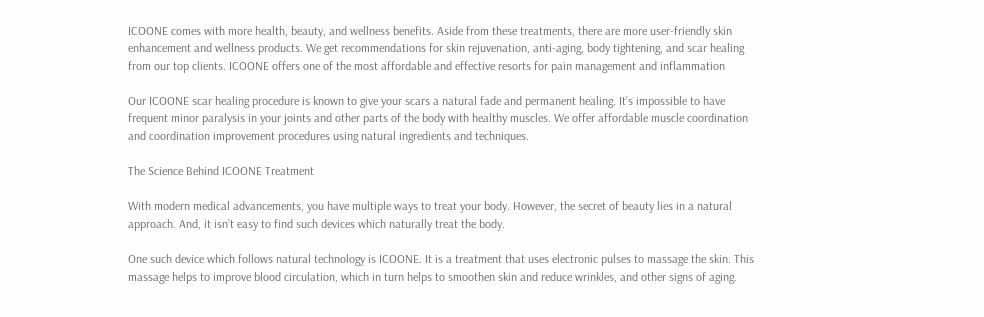ICOONE comes with more health, beauty, and wellness benefits. Aside from these treatments, there are more user-friendly skin enhancement and wellness products. We get recommendations for skin rejuvenation, anti-aging, body tightening, and scar healing from our top clients. ICOONE offers one of the most affordable and effective resorts for pain management and inflammation

Our ICOONE scar healing procedure is known to give your scars a natural fade and permanent healing. It’s impossible to have frequent minor paralysis in your joints and other parts of the body with healthy muscles. We offer affordable muscle coordination and coordination improvement procedures using natural ingredients and techniques.

The Science Behind ICOONE Treatment

With modern medical advancements, you have multiple ways to treat your body. However, the secret of beauty lies in a natural approach. And, it isn’t easy to find such devices which naturally treat the body.

One such device which follows natural technology is ICOONE. It is a treatment that uses electronic pulses to massage the skin. This massage helps to improve blood circulation, which in turn helps to smoothen skin and reduce wrinkles, and other signs of aging.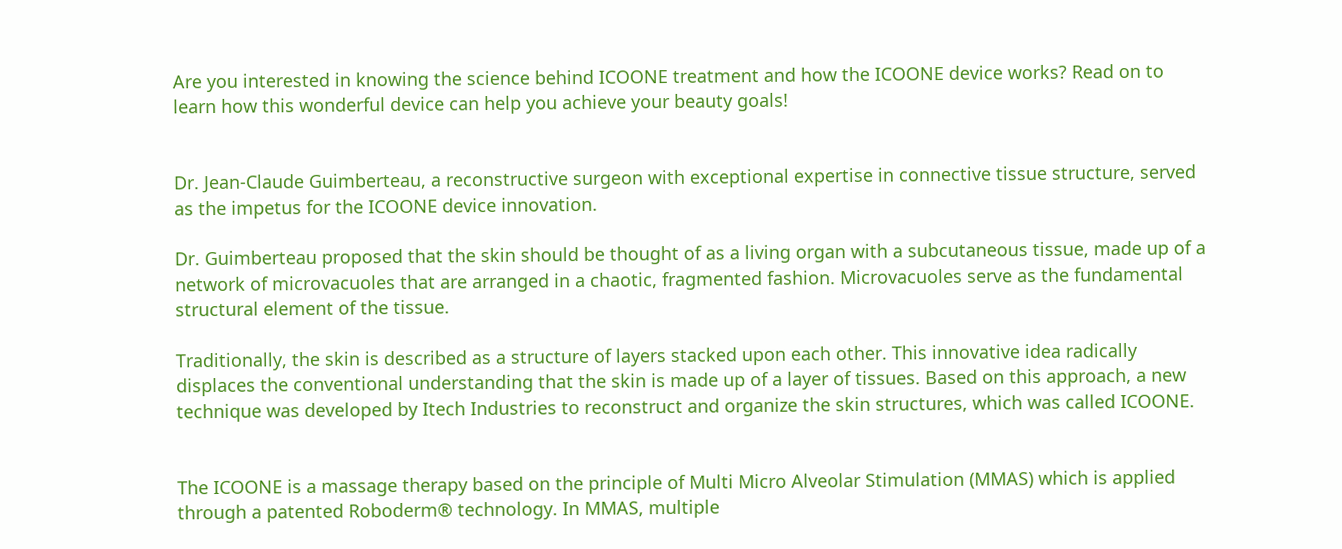Are you interested in knowing the science behind ICOONE treatment and how the ICOONE device works? Read on to learn how this wonderful device can help you achieve your beauty goals!


Dr. Jean-Claude Guimberteau, a reconstructive surgeon with exceptional expertise in connective tissue structure, served as the impetus for the ICOONE device innovation.

Dr. Guimberteau proposed that the skin should be thought of as a living organ with a subcutaneous tissue, made up of a network of microvacuoles that are arranged in a chaotic, fragmented fashion. Microvacuoles serve as the fundamental structural element of the tissue.

Traditionally, the skin is described as a structure of layers stacked upon each other. This innovative idea radically displaces the conventional understanding that the skin is made up of a layer of tissues. Based on this approach, a new technique was developed by Itech Industries to reconstruct and organize the skin structures, which was called ICOONE.


The ICOONE is a massage therapy based on the principle of Multi Micro Alveolar Stimulation (MMAS) which is applied through a patented Roboderm® technology. In MMAS, multiple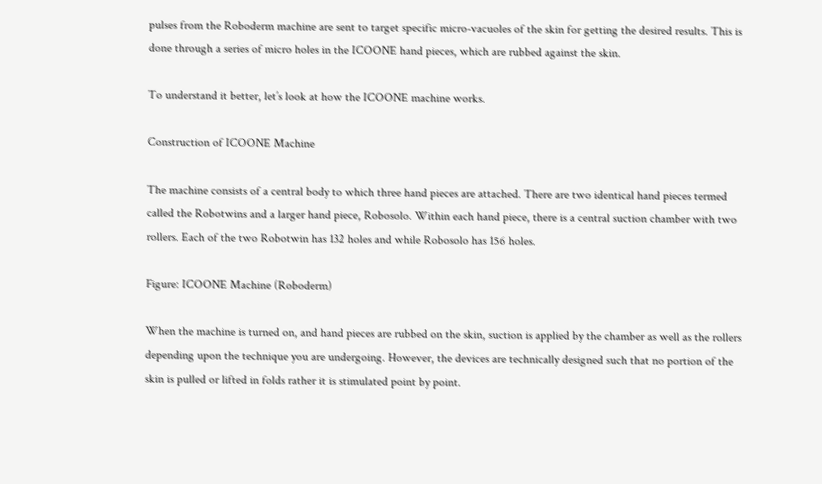pulses from the Roboderm machine are sent to target specific micro-vacuoles of the skin for getting the desired results. This is done through a series of micro holes in the ICOONE hand pieces, which are rubbed against the skin.

To understand it better, let’s look at how the ICOONE machine works.

Construction of ICOONE Machine

The machine consists of a central body to which three hand pieces are attached. There are two identical hand pieces termed called the Robotwins and a larger hand piece, Robosolo. Within each hand piece, there is a central suction chamber with two rollers. Each of the two Robotwin has 132 holes and while Robosolo has 156 holes.

Figure: ICOONE Machine (Roboderm)

When the machine is turned on, and hand pieces are rubbed on the skin, suction is applied by the chamber as well as the rollers depending upon the technique you are undergoing. However, the devices are technically designed such that no portion of the skin is pulled or lifted in folds rather it is stimulated point by point.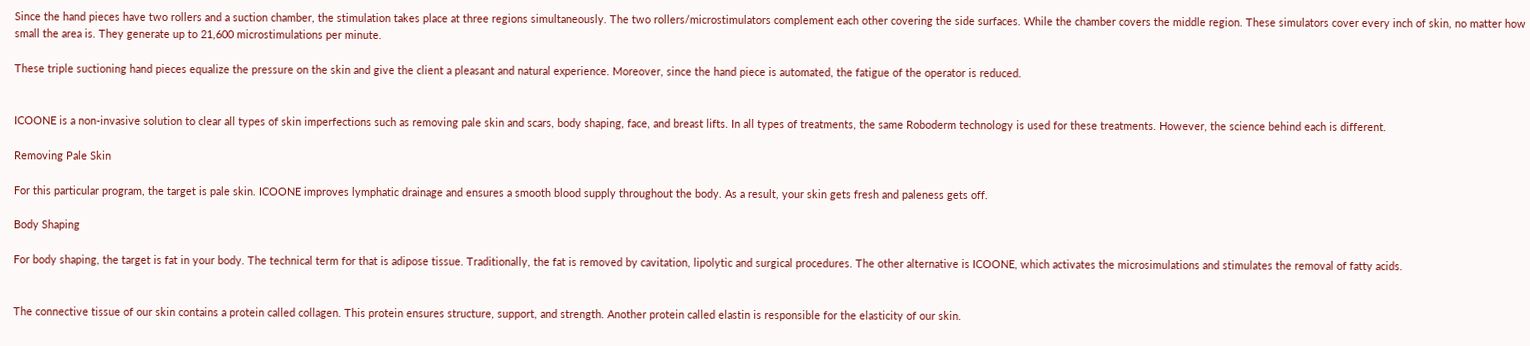Since the hand pieces have two rollers and a suction chamber, the stimulation takes place at three regions simultaneously. The two rollers/microstimulators complement each other covering the side surfaces. While the chamber covers the middle region. These simulators cover every inch of skin, no matter how small the area is. They generate up to 21,600 microstimulations per minute.

These triple suctioning hand pieces equalize the pressure on the skin and give the client a pleasant and natural experience. Moreover, since the hand piece is automated, the fatigue of the operator is reduced.


ICOONE is a non-invasive solution to clear all types of skin imperfections such as removing pale skin and scars, body shaping, face, and breast lifts. In all types of treatments, the same Roboderm technology is used for these treatments. However, the science behind each is different.

Removing Pale Skin

For this particular program, the target is pale skin. ICOONE improves lymphatic drainage and ensures a smooth blood supply throughout the body. As a result, your skin gets fresh and paleness gets off.

Body Shaping

For body shaping, the target is fat in your body. The technical term for that is adipose tissue. Traditionally, the fat is removed by cavitation, lipolytic and surgical procedures. The other alternative is ICOONE, which activates the microsimulations and stimulates the removal of fatty acids.


The connective tissue of our skin contains a protein called collagen. This protein ensures structure, support, and strength. Another protein called elastin is responsible for the elasticity of our skin.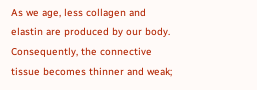As we age, less collagen and elastin are produced by our body. Consequently, the connective tissue becomes thinner and weak;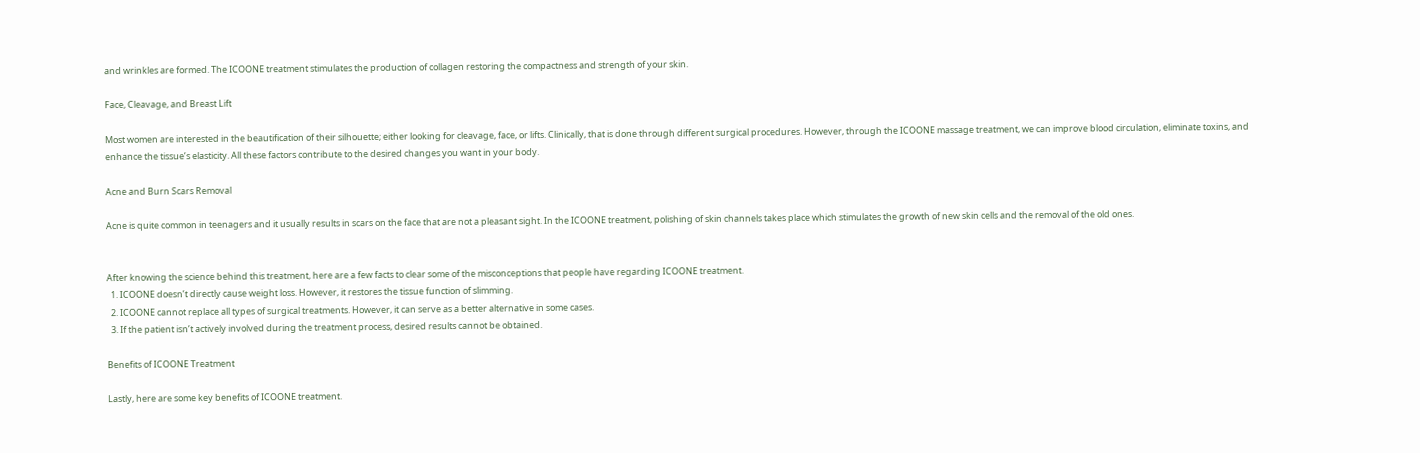and wrinkles are formed. The ICOONE treatment stimulates the production of collagen restoring the compactness and strength of your skin.

Face, Cleavage, and Breast Lift

Most women are interested in the beautification of their silhouette; either looking for cleavage, face, or lifts. Clinically, that is done through different surgical procedures. However, through the ICOONE massage treatment, we can improve blood circulation, eliminate toxins, and enhance the tissue’s elasticity. All these factors contribute to the desired changes you want in your body.

Acne and Burn Scars Removal

Acne is quite common in teenagers and it usually results in scars on the face that are not a pleasant sight. In the ICOONE treatment, polishing of skin channels takes place which stimulates the growth of new skin cells and the removal of the old ones.


After knowing the science behind this treatment, here are a few facts to clear some of the misconceptions that people have regarding ICOONE treatment.
  1. ICOONE doesn’t directly cause weight loss. However, it restores the tissue function of slimming.
  2. ICOONE cannot replace all types of surgical treatments. However, it can serve as a better alternative in some cases.
  3. If the patient isn’t actively involved during the treatment process, desired results cannot be obtained.

Benefits of ICOONE Treatment

Lastly, here are some key benefits of ICOONE treatment.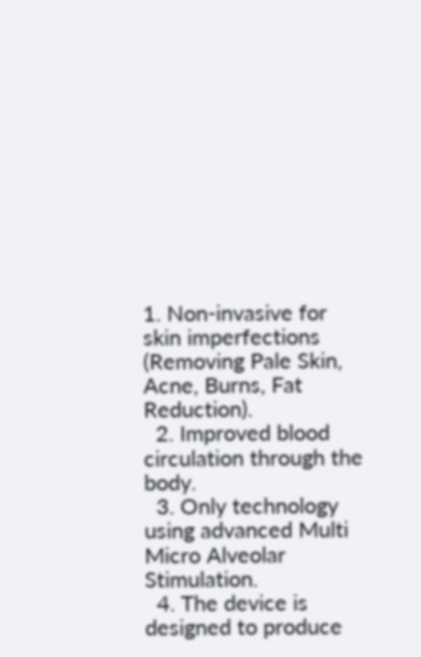1. Non-invasive for skin imperfections (Removing Pale Skin, Acne, Burns, Fat Reduction).
  2. Improved blood circulation through the body.
  3. Only technology using advanced Multi Micro Alveolar Stimulation.
  4. The device is designed to produce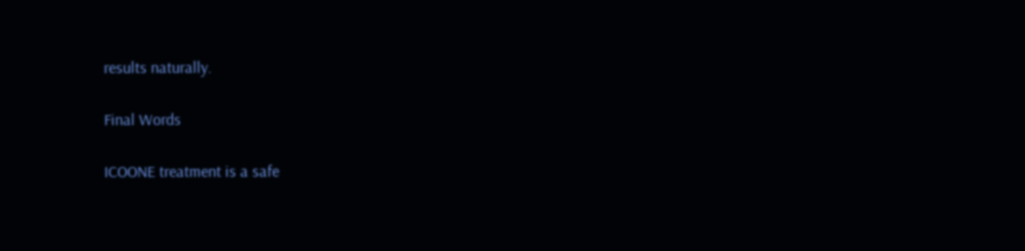results naturally.

Final Words

ICOONE treatment is a safe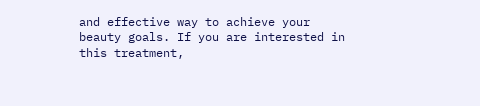and effective way to achieve your beauty goals. If you are interested in this treatment,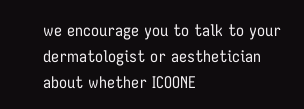we encourage you to talk to your dermatologist or aesthetician about whether ICOONE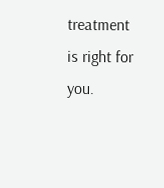treatment is right for you.